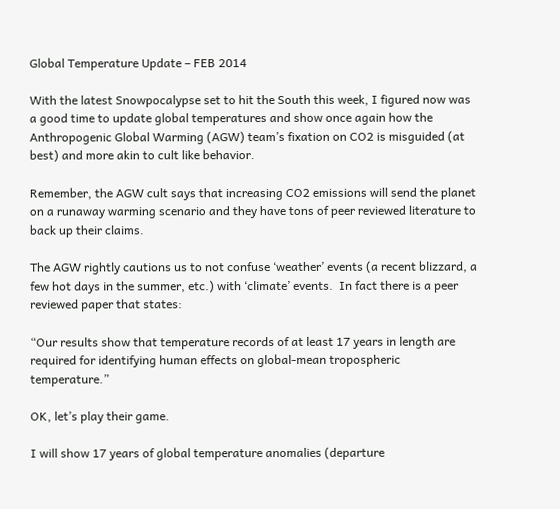Global Temperature Update – FEB 2014

With the latest Snowpocalypse set to hit the South this week, I figured now was a good time to update global temperatures and show once again how the Anthropogenic Global Warming (AGW) team’s fixation on CO2 is misguided (at best) and more akin to cult like behavior.

Remember, the AGW cult says that increasing CO2 emissions will send the planet on a runaway warming scenario and they have tons of peer reviewed literature to back up their claims.

The AGW rightly cautions us to not confuse ‘weather’ events (a recent blizzard, a few hot days in the summer, etc.) with ‘climate’ events.  In fact there is a peer reviewed paper that states:

“Our results show that temperature records of at least 17 years in length are required for identifying human effects on global-mean tropospheric temperature.”

OK, let’s play their game.

I will show 17 years of global temperature anomalies (departure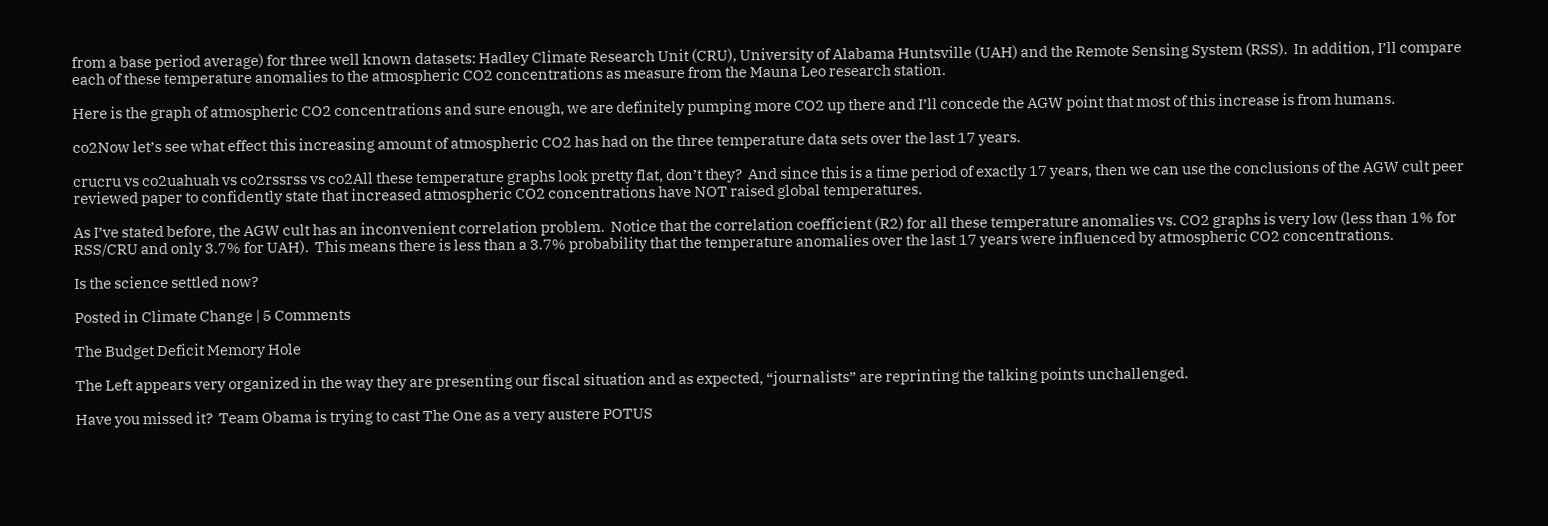from a base period average) for three well known datasets: Hadley Climate Research Unit (CRU), University of Alabama Huntsville (UAH) and the Remote Sensing System (RSS).  In addition, I’ll compare each of these temperature anomalies to the atmospheric CO2 concentrations as measure from the Mauna Leo research station.

Here is the graph of atmospheric CO2 concentrations and sure enough, we are definitely pumping more CO2 up there and I’ll concede the AGW point that most of this increase is from humans.

co2Now let’s see what effect this increasing amount of atmospheric CO2 has had on the three temperature data sets over the last 17 years.

crucru vs co2uahuah vs co2rssrss vs co2All these temperature graphs look pretty flat, don’t they?  And since this is a time period of exactly 17 years, then we can use the conclusions of the AGW cult peer reviewed paper to confidently state that increased atmospheric CO2 concentrations have NOT raised global temperatures.

As I’ve stated before, the AGW cult has an inconvenient correlation problem.  Notice that the correlation coefficient (R2) for all these temperature anomalies vs. CO2 graphs is very low (less than 1% for RSS/CRU and only 3.7% for UAH).  This means there is less than a 3.7% probability that the temperature anomalies over the last 17 years were influenced by atmospheric CO2 concentrations.

Is the science settled now?

Posted in Climate Change | 5 Comments

The Budget Deficit Memory Hole

The Left appears very organized in the way they are presenting our fiscal situation and as expected, “journalists” are reprinting the talking points unchallenged.

Have you missed it?  Team Obama is trying to cast The One as a very austere POTUS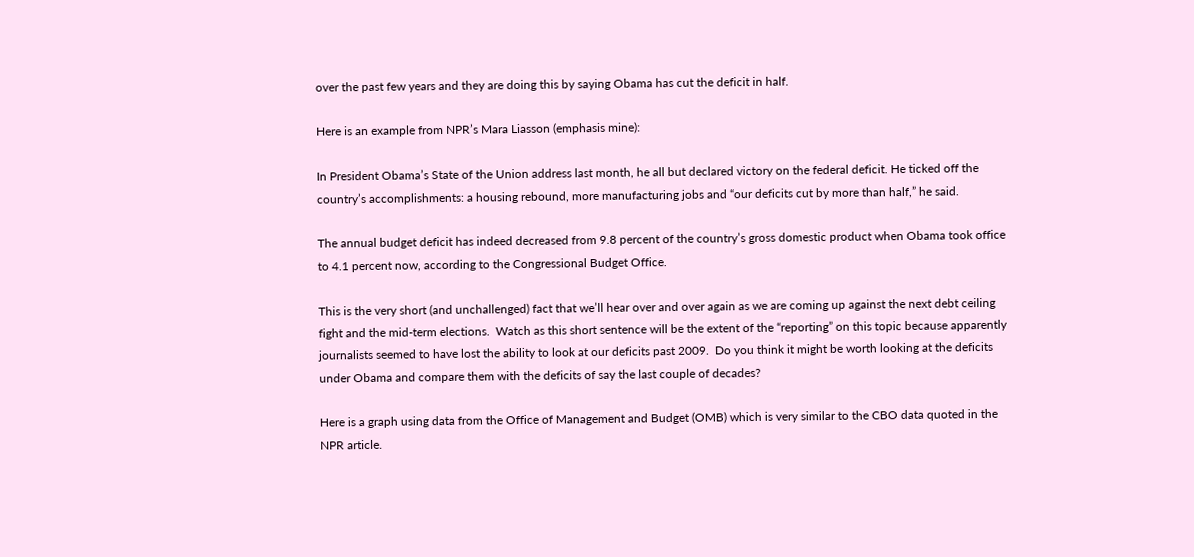over the past few years and they are doing this by saying Obama has cut the deficit in half.

Here is an example from NPR’s Mara Liasson (emphasis mine):

In President Obama’s State of the Union address last month, he all but declared victory on the federal deficit. He ticked off the country’s accomplishments: a housing rebound, more manufacturing jobs and “our deficits cut by more than half,” he said.

The annual budget deficit has indeed decreased from 9.8 percent of the country’s gross domestic product when Obama took office to 4.1 percent now, according to the Congressional Budget Office.

This is the very short (and unchallenged) fact that we’ll hear over and over again as we are coming up against the next debt ceiling fight and the mid-term elections.  Watch as this short sentence will be the extent of the “reporting” on this topic because apparently journalists seemed to have lost the ability to look at our deficits past 2009.  Do you think it might be worth looking at the deficits under Obama and compare them with the deficits of say the last couple of decades?

Here is a graph using data from the Office of Management and Budget (OMB) which is very similar to the CBO data quoted in the NPR article.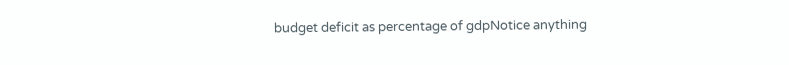budget deficit as percentage of gdpNotice anything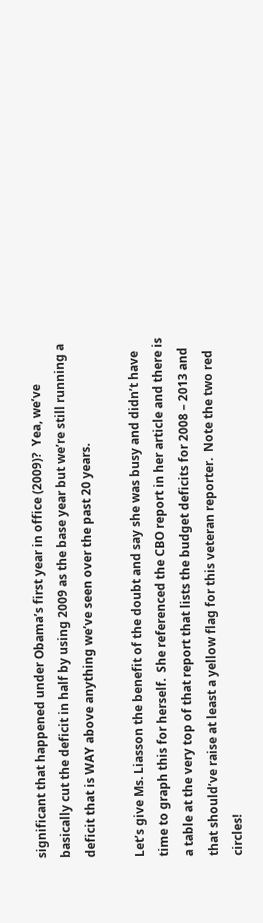significant that happened under Obama’s first year in office (2009)?  Yea, we’ve basically cut the deficit in half by using 2009 as the base year but we’re still running a deficit that is WAY above anything we’ve seen over the past 20 years.

Let’s give Ms. Liasson the benefit of the doubt and say she was busy and didn’t have time to graph this for herself.  She referenced the CBO report in her article and there is a table at the very top of that report that lists the budget deficits for 2008 – 2013 and that should’ve raise at least a yellow flag for this veteran reporter.  Note the two red circles!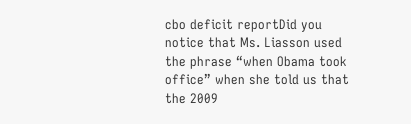cbo deficit reportDid you notice that Ms. Liasson used the phrase “when Obama took office” when she told us that the 2009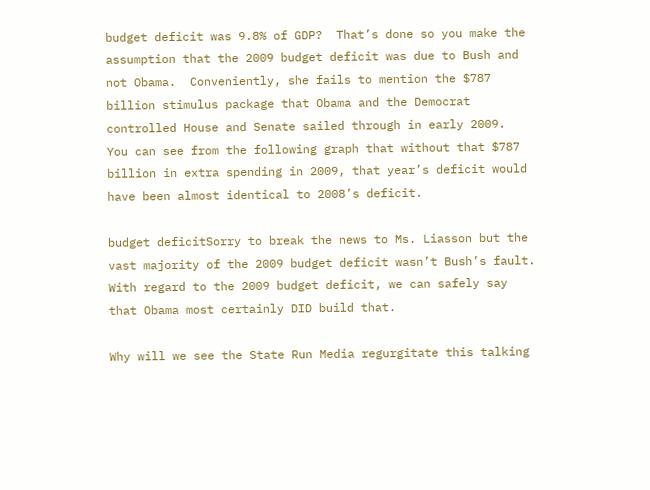budget deficit was 9.8% of GDP?  That’s done so you make the assumption that the 2009 budget deficit was due to Bush and not Obama.  Conveniently, she fails to mention the $787 billion stimulus package that Obama and the Democrat controlled House and Senate sailed through in early 2009.  You can see from the following graph that without that $787 billion in extra spending in 2009, that year’s deficit would have been almost identical to 2008’s deficit.

budget deficitSorry to break the news to Ms. Liasson but the vast majority of the 2009 budget deficit wasn’t Bush’s fault.  With regard to the 2009 budget deficit, we can safely say that Obama most certainly DID build that.

Why will we see the State Run Media regurgitate this talking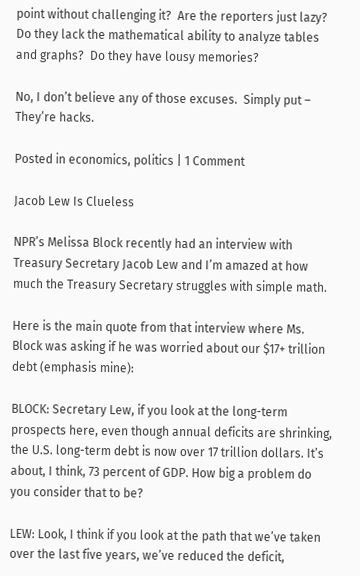point without challenging it?  Are the reporters just lazy?  Do they lack the mathematical ability to analyze tables and graphs?  Do they have lousy memories?

No, I don’t believe any of those excuses.  Simply put – They’re hacks.

Posted in economics, politics | 1 Comment

Jacob Lew Is Clueless

NPR’s Melissa Block recently had an interview with Treasury Secretary Jacob Lew and I’m amazed at how much the Treasury Secretary struggles with simple math.

Here is the main quote from that interview where Ms. Block was asking if he was worried about our $17+ trillion debt (emphasis mine):

BLOCK: Secretary Lew, if you look at the long-term prospects here, even though annual deficits are shrinking, the U.S. long-term debt is now over 17 trillion dollars. It’s about, I think, 73 percent of GDP. How big a problem do you consider that to be?

LEW: Look, I think if you look at the path that we’ve taken over the last five years, we’ve reduced the deficit,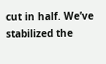cut in half. We’ve stabilized the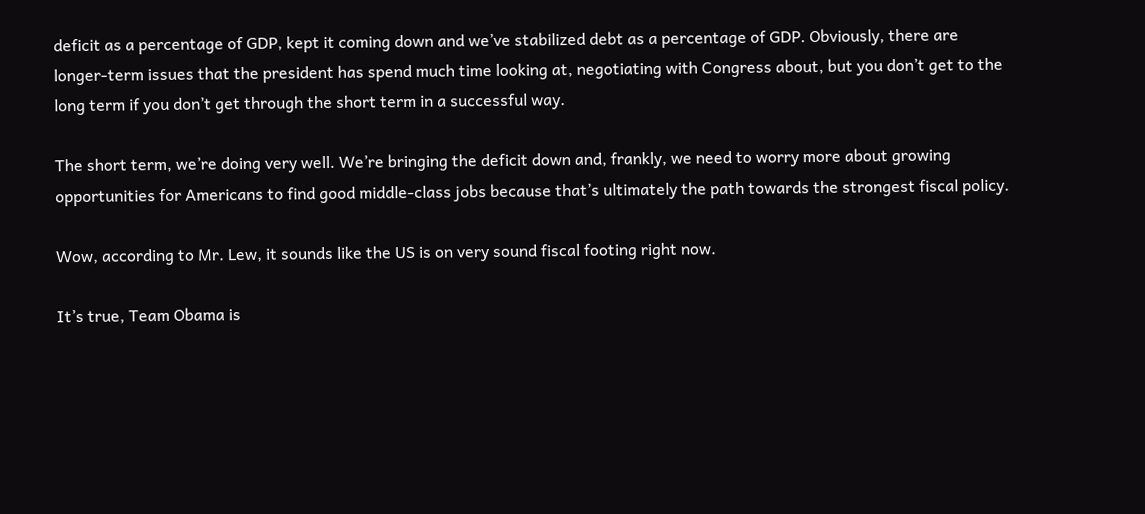deficit as a percentage of GDP, kept it coming down and we’ve stabilized debt as a percentage of GDP. Obviously, there are longer-term issues that the president has spend much time looking at, negotiating with Congress about, but you don’t get to the long term if you don’t get through the short term in a successful way.

The short term, we’re doing very well. We’re bringing the deficit down and, frankly, we need to worry more about growing opportunities for Americans to find good middle-class jobs because that’s ultimately the path towards the strongest fiscal policy.

Wow, according to Mr. Lew, it sounds like the US is on very sound fiscal footing right now.

It’s true, Team Obama is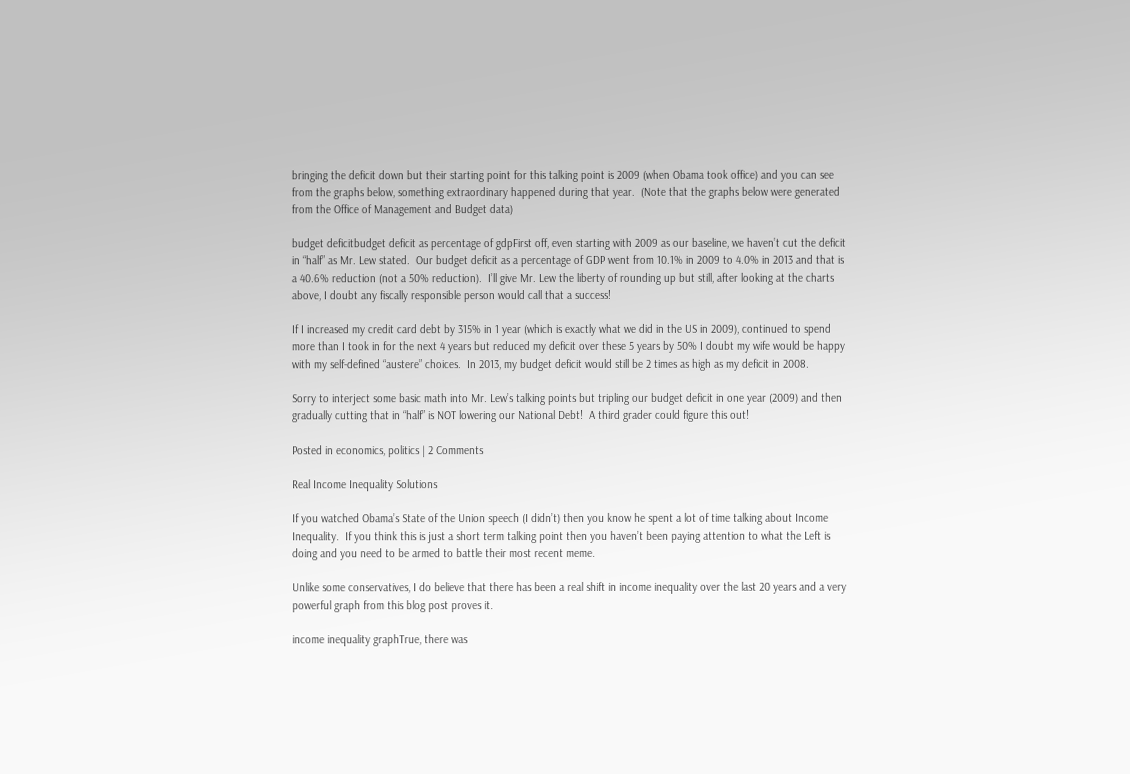bringing the deficit down but their starting point for this talking point is 2009 (when Obama took office) and you can see from the graphs below, something extraordinary happened during that year.  (Note that the graphs below were generated from the Office of Management and Budget data)

budget deficitbudget deficit as percentage of gdpFirst off, even starting with 2009 as our baseline, we haven’t cut the deficit in “half” as Mr. Lew stated.  Our budget deficit as a percentage of GDP went from 10.1% in 2009 to 4.0% in 2013 and that is a 40.6% reduction (not a 50% reduction).  I’ll give Mr. Lew the liberty of rounding up but still, after looking at the charts above, I doubt any fiscally responsible person would call that a success!

If I increased my credit card debt by 315% in 1 year (which is exactly what we did in the US in 2009), continued to spend more than I took in for the next 4 years but reduced my deficit over these 5 years by 50% I doubt my wife would be happy with my self-defined “austere” choices.  In 2013, my budget deficit would still be 2 times as high as my deficit in 2008.

Sorry to interject some basic math into Mr. Lew’s talking points but tripling our budget deficit in one year (2009) and then gradually cutting that in “half” is NOT lowering our National Debt!  A third grader could figure this out!

Posted in economics, politics | 2 Comments

Real Income Inequality Solutions

If you watched Obama’s State of the Union speech (I didn’t) then you know he spent a lot of time talking about Income Inequality.  If you think this is just a short term talking point then you haven’t been paying attention to what the Left is doing and you need to be armed to battle their most recent meme.

Unlike some conservatives, I do believe that there has been a real shift in income inequality over the last 20 years and a very powerful graph from this blog post proves it.

income inequality graphTrue, there was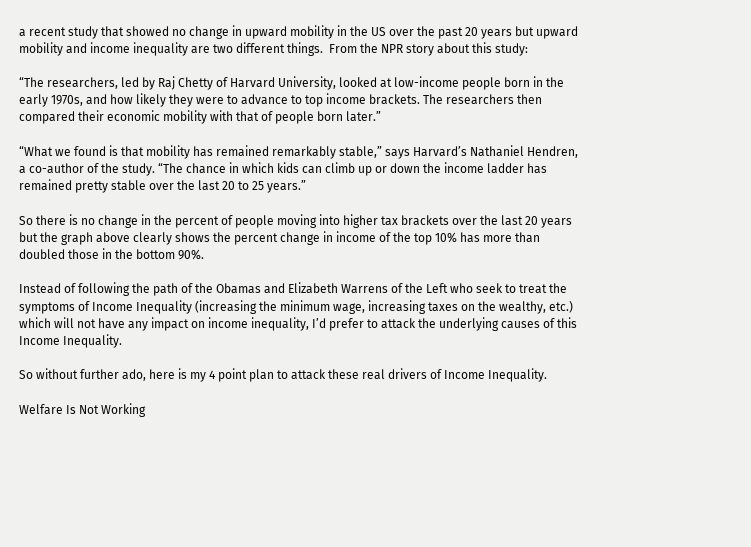a recent study that showed no change in upward mobility in the US over the past 20 years but upward mobility and income inequality are two different things.  From the NPR story about this study:

“The researchers, led by Raj Chetty of Harvard University, looked at low-income people born in the early 1970s, and how likely they were to advance to top income brackets. The researchers then compared their economic mobility with that of people born later.”

“What we found is that mobility has remained remarkably stable,” says Harvard’s Nathaniel Hendren, a co-author of the study. “The chance in which kids can climb up or down the income ladder has remained pretty stable over the last 20 to 25 years.”

So there is no change in the percent of people moving into higher tax brackets over the last 20 years but the graph above clearly shows the percent change in income of the top 10% has more than doubled those in the bottom 90%.

Instead of following the path of the Obamas and Elizabeth Warrens of the Left who seek to treat the symptoms of Income Inequality (increasing the minimum wage, increasing taxes on the wealthy, etc.) which will not have any impact on income inequality, I’d prefer to attack the underlying causes of this Income Inequality.

So without further ado, here is my 4 point plan to attack these real drivers of Income Inequality.

Welfare Is Not Working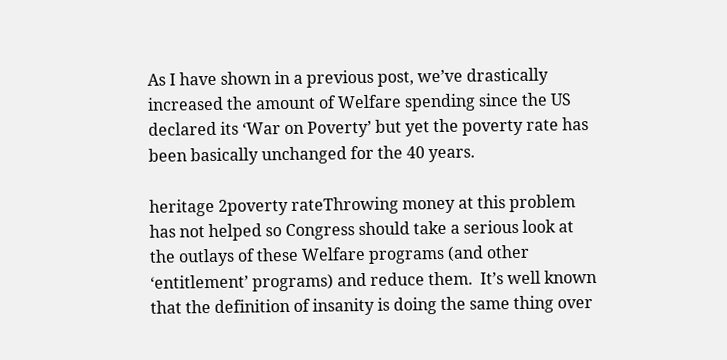As I have shown in a previous post, we’ve drastically increased the amount of Welfare spending since the US declared its ‘War on Poverty’ but yet the poverty rate has been basically unchanged for the 40 years.

heritage 2poverty rateThrowing money at this problem has not helped so Congress should take a serious look at the outlays of these Welfare programs (and other ‘entitlement’ programs) and reduce them.  It’s well known that the definition of insanity is doing the same thing over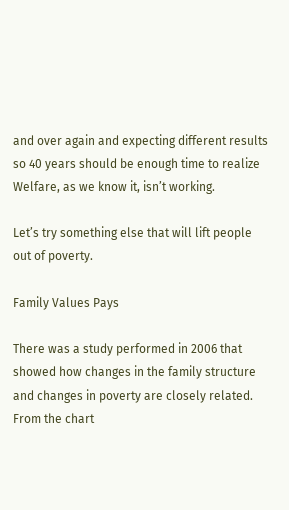and over again and expecting different results so 40 years should be enough time to realize Welfare, as we know it, isn’t working.

Let’s try something else that will lift people out of poverty.

Family Values Pays

There was a study performed in 2006 that showed how changes in the family structure and changes in poverty are closely related.  From the chart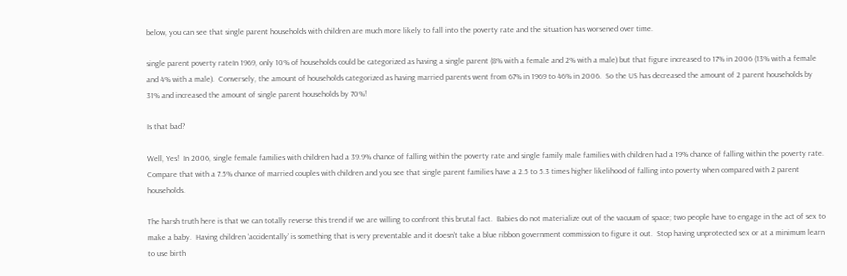below, you can see that single parent households with children are much more likely to fall into the poverty rate and the situation has worsened over time.

single parent poverty rateIn 1969, only 10% of households could be categorized as having a single parent (8% with a female and 2% with a male) but that figure increased to 17% in 2006 (13% with a female and 4% with a male).  Conversely, the amount of households categorized as having married parents went from 67% in 1969 to 46% in 2006.  So the US has decreased the amount of 2 parent households by 31% and increased the amount of single parent households by 70%!

Is that bad?

Well, Yes!  In 2006, single female families with children had a 39.9% chance of falling within the poverty rate and single family male families with children had a 19% chance of falling within the poverty rate.  Compare that with a 7.5% chance of married couples with children and you see that single parent families have a 2.5 to 5.3 times higher likelihood of falling into poverty when compared with 2 parent households.

The harsh truth here is that we can totally reverse this trend if we are willing to confront this brutal fact.  Babies do not materialize out of the vacuum of space; two people have to engage in the act of sex to make a baby.  Having children ‘accidentally’ is something that is very preventable and it doesn’t take a blue ribbon government commission to figure it out.  Stop having unprotected sex or at a minimum learn to use birth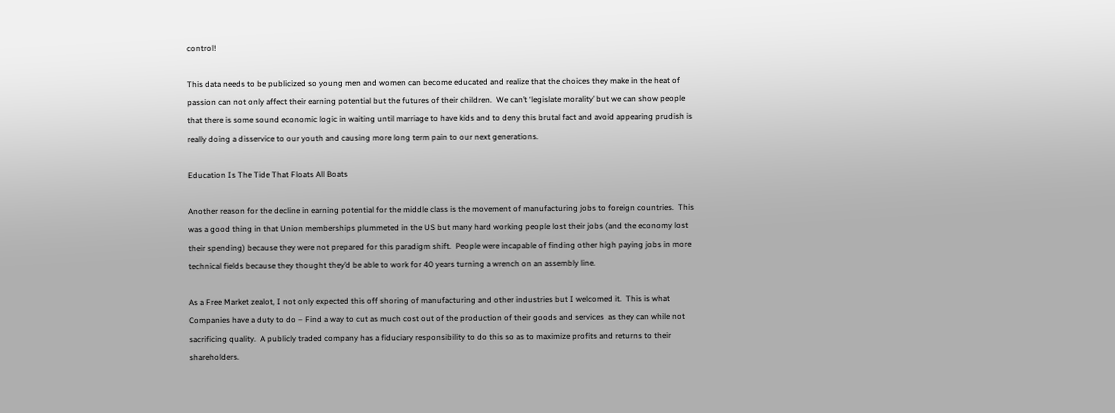control!

This data needs to be publicized so young men and women can become educated and realize that the choices they make in the heat of passion can not only affect their earning potential but the futures of their children.  We can’t ‘legislate morality’ but we can show people that there is some sound economic logic in waiting until marriage to have kids and to deny this brutal fact and avoid appearing prudish is really doing a disservice to our youth and causing more long term pain to our next generations.

Education Is The Tide That Floats All Boats

Another reason for the decline in earning potential for the middle class is the movement of manufacturing jobs to foreign countries.  This was a good thing in that Union memberships plummeted in the US but many hard working people lost their jobs (and the economy lost their spending) because they were not prepared for this paradigm shift.  People were incapable of finding other high paying jobs in more technical fields because they thought they’d be able to work for 40 years turning a wrench on an assembly line.

As a Free Market zealot, I not only expected this off shoring of manufacturing and other industries but I welcomed it.  This is what Companies have a duty to do – Find a way to cut as much cost out of the production of their goods and services  as they can while not sacrificing quality.  A publicly traded company has a fiduciary responsibility to do this so as to maximize profits and returns to their shareholders.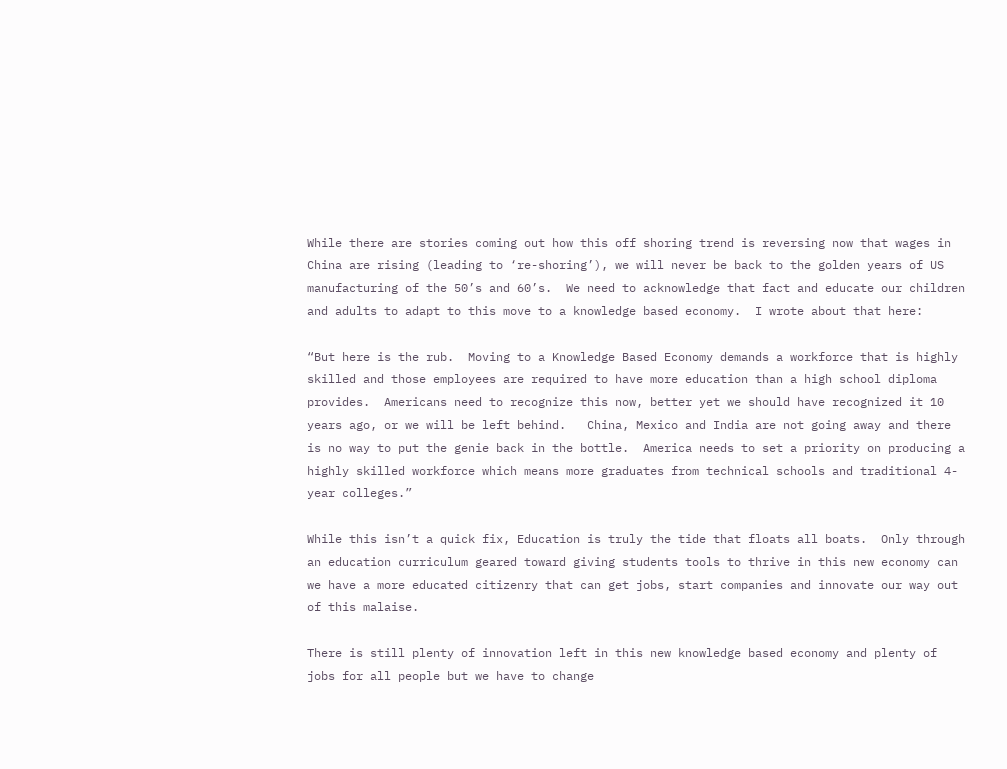While there are stories coming out how this off shoring trend is reversing now that wages in China are rising (leading to ‘re-shoring’), we will never be back to the golden years of US manufacturing of the 50’s and 60’s.  We need to acknowledge that fact and educate our children and adults to adapt to this move to a knowledge based economy.  I wrote about that here:

“But here is the rub.  Moving to a Knowledge Based Economy demands a workforce that is highly skilled and those employees are required to have more education than a high school diploma provides.  Americans need to recognize this now, better yet we should have recognized it 10 years ago, or we will be left behind.   China, Mexico and India are not going away and there is no way to put the genie back in the bottle.  America needs to set a priority on producing a highly skilled workforce which means more graduates from technical schools and traditional 4-year colleges.”

While this isn’t a quick fix, Education is truly the tide that floats all boats.  Only through an education curriculum geared toward giving students tools to thrive in this new economy can we have a more educated citizenry that can get jobs, start companies and innovate our way out of this malaise.

There is still plenty of innovation left in this new knowledge based economy and plenty of jobs for all people but we have to change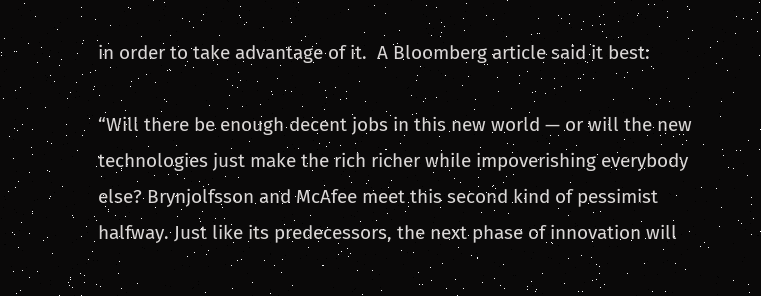in order to take advantage of it.  A Bloomberg article said it best:

“Will there be enough decent jobs in this new world — or will the new technologies just make the rich richer while impoverishing everybody else? Brynjolfsson and McAfee meet this second kind of pessimist halfway. Just like its predecessors, the next phase of innovation will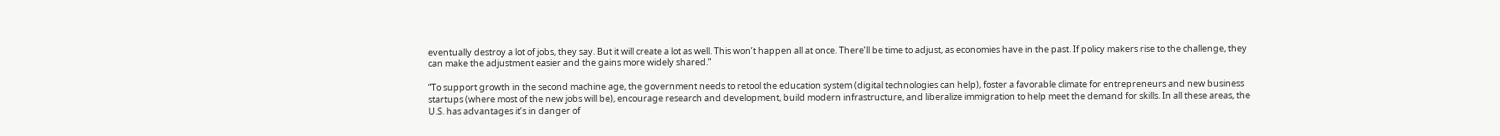eventually destroy a lot of jobs, they say. But it will create a lot as well. This won’t happen all at once. There’ll be time to adjust, as economies have in the past. If policy makers rise to the challenge, they can make the adjustment easier and the gains more widely shared.”

“To support growth in the second machine age, the government needs to retool the education system (digital technologies can help), foster a favorable climate for entrepreneurs and new business startups (where most of the new jobs will be), encourage research and development, build modern infrastructure, and liberalize immigration to help meet the demand for skills. In all these areas, the U.S. has advantages it’s in danger of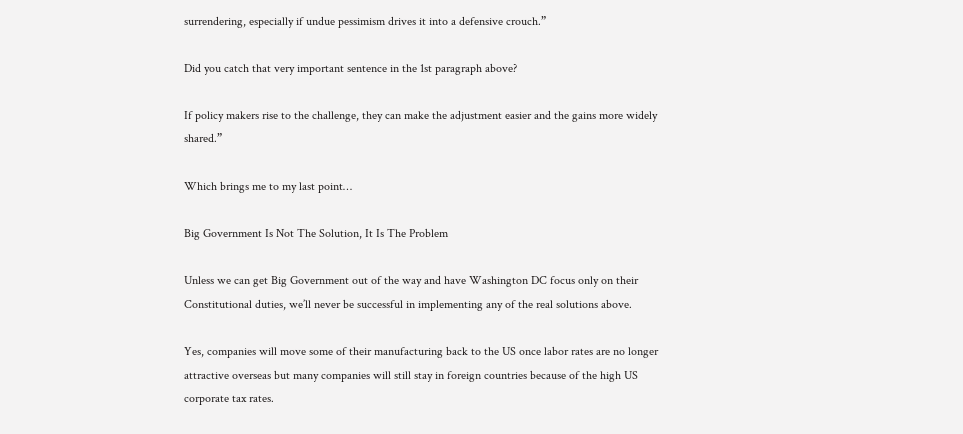surrendering, especially if undue pessimism drives it into a defensive crouch.”

Did you catch that very important sentence in the 1st paragraph above?

If policy makers rise to the challenge, they can make the adjustment easier and the gains more widely shared.”

Which brings me to my last point…

Big Government Is Not The Solution, It Is The Problem

Unless we can get Big Government out of the way and have Washington DC focus only on their Constitutional duties, we’ll never be successful in implementing any of the real solutions above.

Yes, companies will move some of their manufacturing back to the US once labor rates are no longer attractive overseas but many companies will still stay in foreign countries because of the high US corporate tax rates.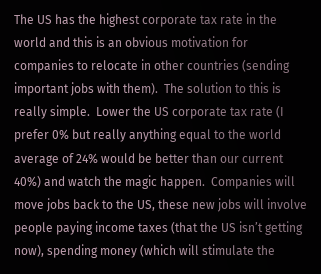The US has the highest corporate tax rate in the world and this is an obvious motivation for companies to relocate in other countries (sending important jobs with them).  The solution to this is really simple.  Lower the US corporate tax rate (I prefer 0% but really anything equal to the world average of 24% would be better than our current 40%) and watch the magic happen.  Companies will move jobs back to the US, these new jobs will involve people paying income taxes (that the US isn’t getting now), spending money (which will stimulate the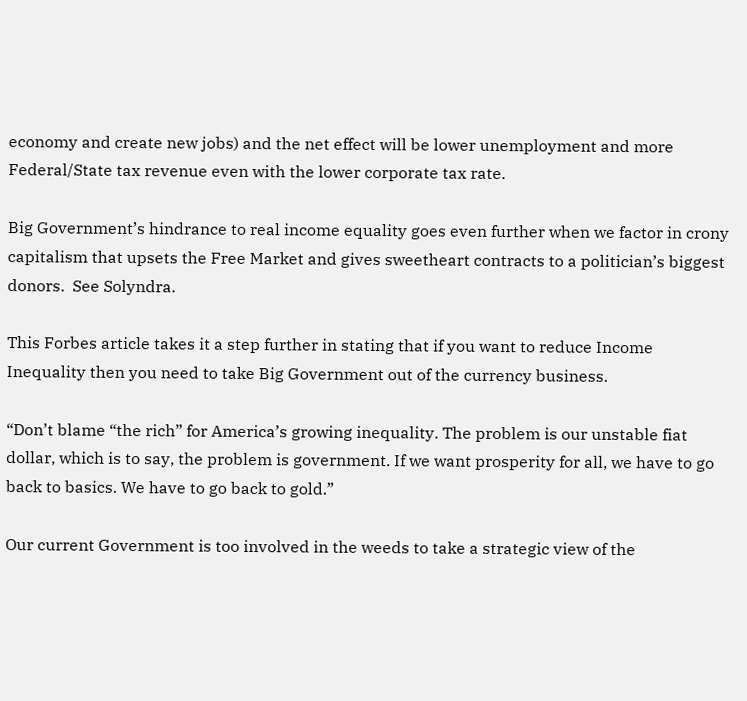economy and create new jobs) and the net effect will be lower unemployment and more Federal/State tax revenue even with the lower corporate tax rate.

Big Government’s hindrance to real income equality goes even further when we factor in crony capitalism that upsets the Free Market and gives sweetheart contracts to a politician’s biggest donors.  See Solyndra.

This Forbes article takes it a step further in stating that if you want to reduce Income Inequality then you need to take Big Government out of the currency business.

“Don’t blame “the rich” for America’s growing inequality. The problem is our unstable fiat dollar, which is to say, the problem is government. If we want prosperity for all, we have to go back to basics. We have to go back to gold.”

Our current Government is too involved in the weeds to take a strategic view of the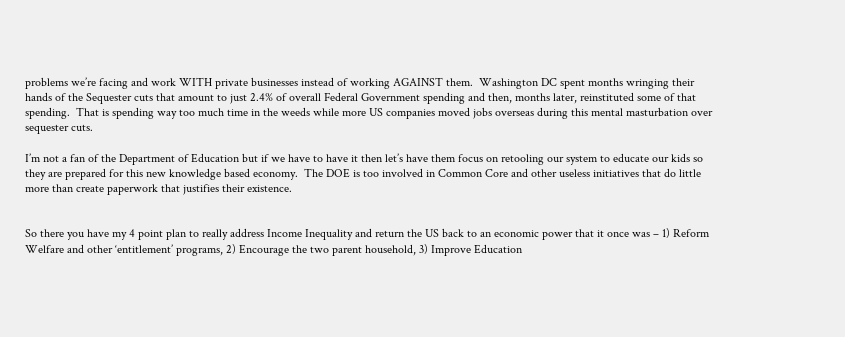problems we’re facing and work WITH private businesses instead of working AGAINST them.  Washington DC spent months wringing their hands of the Sequester cuts that amount to just 2.4% of overall Federal Government spending and then, months later, reinstituted some of that spending.  That is spending way too much time in the weeds while more US companies moved jobs overseas during this mental masturbation over sequester cuts.

I’m not a fan of the Department of Education but if we have to have it then let’s have them focus on retooling our system to educate our kids so they are prepared for this new knowledge based economy.  The DOE is too involved in Common Core and other useless initiatives that do little more than create paperwork that justifies their existence.


So there you have my 4 point plan to really address Income Inequality and return the US back to an economic power that it once was – 1) Reform Welfare and other ‘entitlement’ programs, 2) Encourage the two parent household, 3) Improve Education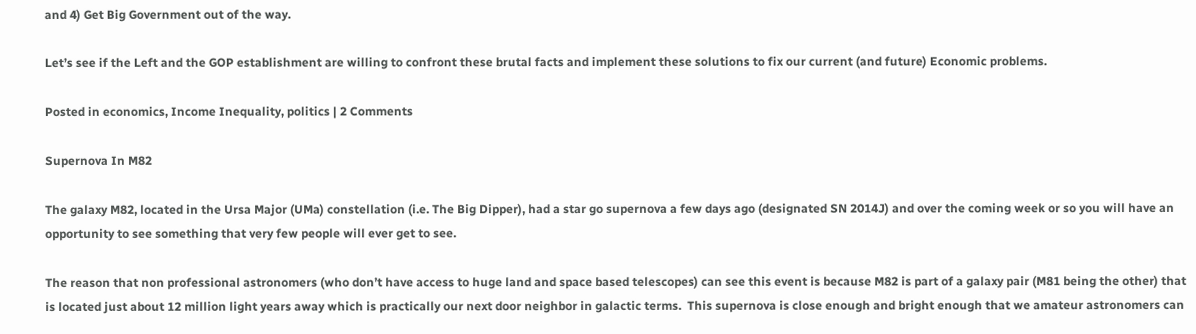and 4) Get Big Government out of the way.

Let’s see if the Left and the GOP establishment are willing to confront these brutal facts and implement these solutions to fix our current (and future) Economic problems.

Posted in economics, Income Inequality, politics | 2 Comments

Supernova In M82

The galaxy M82, located in the Ursa Major (UMa) constellation (i.e. The Big Dipper), had a star go supernova a few days ago (designated SN 2014J) and over the coming week or so you will have an opportunity to see something that very few people will ever get to see.

The reason that non professional astronomers (who don’t have access to huge land and space based telescopes) can see this event is because M82 is part of a galaxy pair (M81 being the other) that is located just about 12 million light years away which is practically our next door neighbor in galactic terms.  This supernova is close enough and bright enough that we amateur astronomers can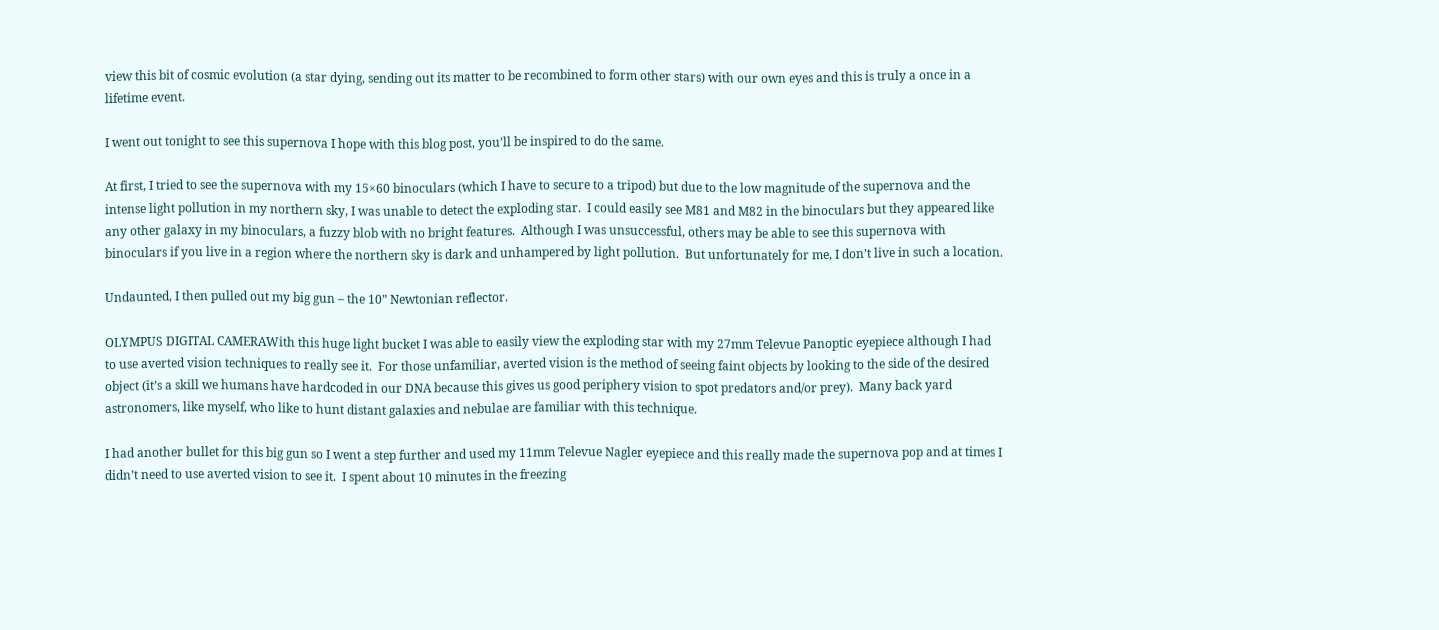view this bit of cosmic evolution (a star dying, sending out its matter to be recombined to form other stars) with our own eyes and this is truly a once in a lifetime event.

I went out tonight to see this supernova I hope with this blog post, you’ll be inspired to do the same.

At first, I tried to see the supernova with my 15×60 binoculars (which I have to secure to a tripod) but due to the low magnitude of the supernova and the intense light pollution in my northern sky, I was unable to detect the exploding star.  I could easily see M81 and M82 in the binoculars but they appeared like any other galaxy in my binoculars, a fuzzy blob with no bright features.  Although I was unsuccessful, others may be able to see this supernova with binoculars if you live in a region where the northern sky is dark and unhampered by light pollution.  But unfortunately for me, I don’t live in such a location.

Undaunted, I then pulled out my big gun – the 10” Newtonian reflector.

OLYMPUS DIGITAL CAMERAWith this huge light bucket I was able to easily view the exploding star with my 27mm Televue Panoptic eyepiece although I had to use averted vision techniques to really see it.  For those unfamiliar, averted vision is the method of seeing faint objects by looking to the side of the desired object (it’s a skill we humans have hardcoded in our DNA because this gives us good periphery vision to spot predators and/or prey).  Many back yard astronomers, like myself, who like to hunt distant galaxies and nebulae are familiar with this technique.

I had another bullet for this big gun so I went a step further and used my 11mm Televue Nagler eyepiece and this really made the supernova pop and at times I didn’t need to use averted vision to see it.  I spent about 10 minutes in the freezing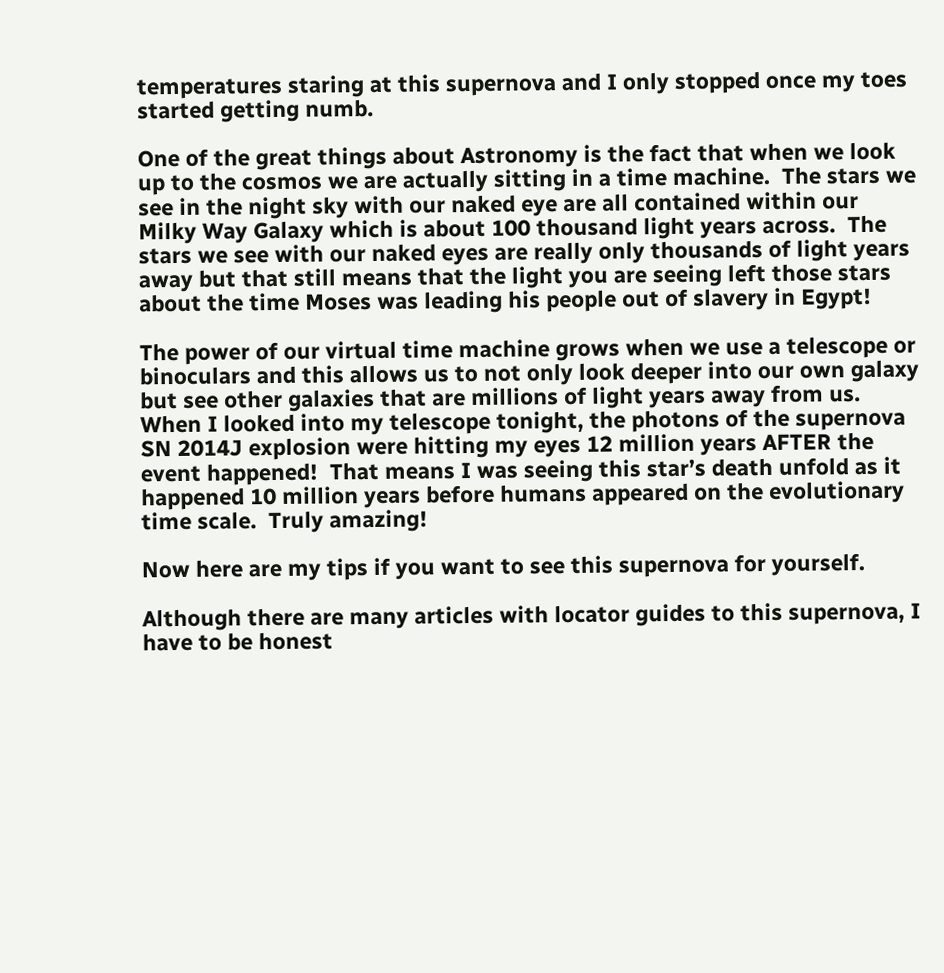temperatures staring at this supernova and I only stopped once my toes started getting numb.

One of the great things about Astronomy is the fact that when we look up to the cosmos we are actually sitting in a time machine.  The stars we see in the night sky with our naked eye are all contained within our Milky Way Galaxy which is about 100 thousand light years across.  The stars we see with our naked eyes are really only thousands of light years away but that still means that the light you are seeing left those stars about the time Moses was leading his people out of slavery in Egypt!

The power of our virtual time machine grows when we use a telescope or binoculars and this allows us to not only look deeper into our own galaxy but see other galaxies that are millions of light years away from us.  When I looked into my telescope tonight, the photons of the supernova SN 2014J explosion were hitting my eyes 12 million years AFTER the event happened!  That means I was seeing this star’s death unfold as it happened 10 million years before humans appeared on the evolutionary time scale.  Truly amazing!

Now here are my tips if you want to see this supernova for yourself.

Although there are many articles with locator guides to this supernova, I have to be honest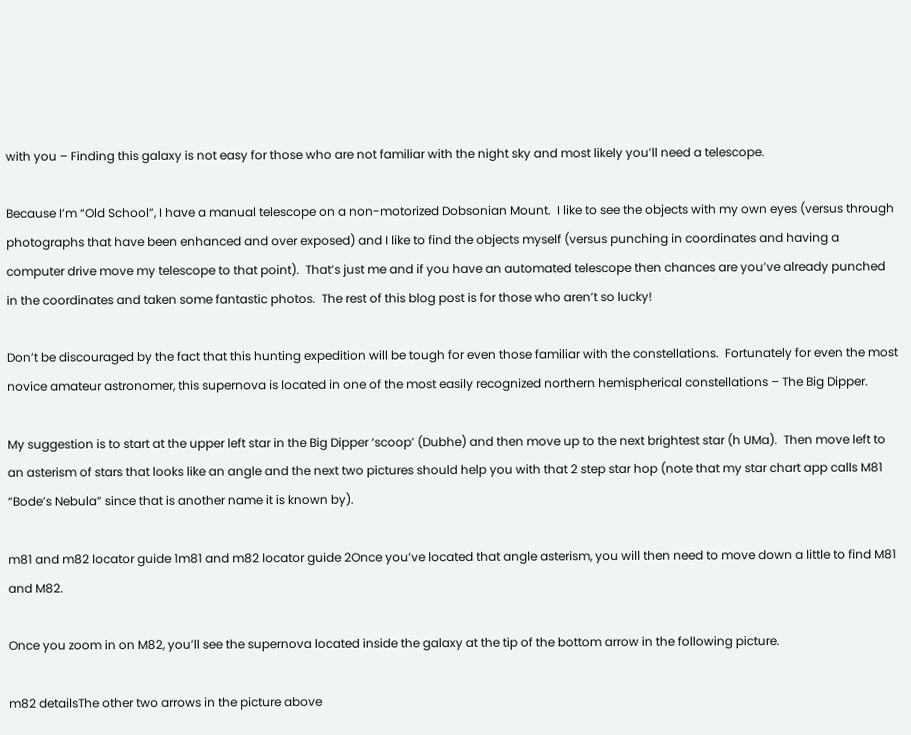with you – Finding this galaxy is not easy for those who are not familiar with the night sky and most likely you’ll need a telescope.

Because I’m “Old School”, I have a manual telescope on a non-motorized Dobsonian Mount.  I like to see the objects with my own eyes (versus through photographs that have been enhanced and over exposed) and I like to find the objects myself (versus punching in coordinates and having a computer drive move my telescope to that point).  That’s just me and if you have an automated telescope then chances are you’ve already punched in the coordinates and taken some fantastic photos.  The rest of this blog post is for those who aren’t so lucky!

Don’t be discouraged by the fact that this hunting expedition will be tough for even those familiar with the constellations.  Fortunately for even the most novice amateur astronomer, this supernova is located in one of the most easily recognized northern hemispherical constellations – The Big Dipper.

My suggestion is to start at the upper left star in the Big Dipper ‘scoop’ (Dubhe) and then move up to the next brightest star (h UMa).  Then move left to an asterism of stars that looks like an angle and the next two pictures should help you with that 2 step star hop (note that my star chart app calls M81 “Bode’s Nebula” since that is another name it is known by).

m81 and m82 locator guide 1m81 and m82 locator guide 2Once you’ve located that angle asterism, you will then need to move down a little to find M81 and M82.

Once you zoom in on M82, you’ll see the supernova located inside the galaxy at the tip of the bottom arrow in the following picture.

m82 detailsThe other two arrows in the picture above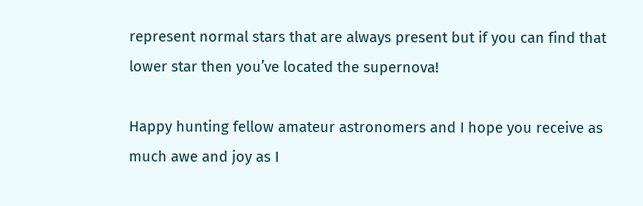represent normal stars that are always present but if you can find that lower star then you’ve located the supernova!

Happy hunting fellow amateur astronomers and I hope you receive as much awe and joy as I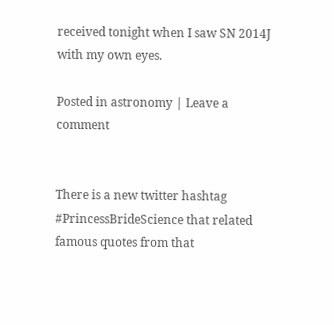received tonight when I saw SN 2014J with my own eyes.

Posted in astronomy | Leave a comment


There is a new twitter hashtag #PrincessBrideScience that related famous quotes from that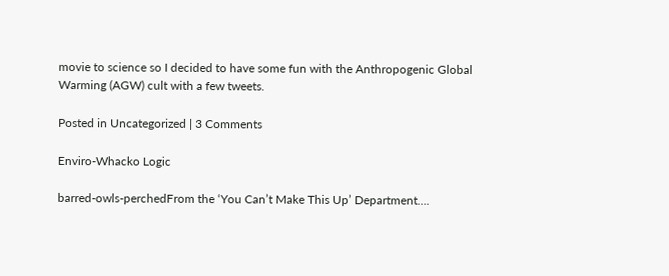movie to science so I decided to have some fun with the Anthropogenic Global Warming (AGW) cult with a few tweets.

Posted in Uncategorized | 3 Comments

Enviro-Whacko Logic

barred-owls-perchedFrom the ‘You Can’t Make This Up’ Department….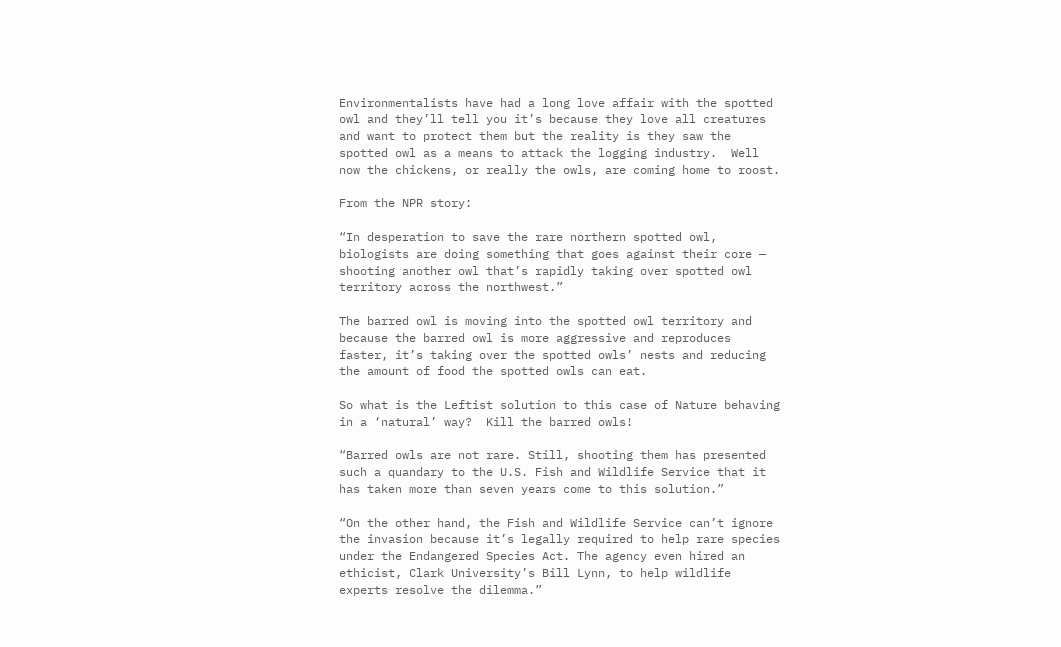Environmentalists have had a long love affair with the spotted owl and they’ll tell you it’s because they love all creatures and want to protect them but the reality is they saw the spotted owl as a means to attack the logging industry.  Well now the chickens, or really the owls, are coming home to roost.

From the NPR story:

“In desperation to save the rare northern spotted owl, biologists are doing something that goes against their core — shooting another owl that’s rapidly taking over spotted owl territory across the northwest.”

The barred owl is moving into the spotted owl territory and because the barred owl is more aggressive and reproduces faster, it’s taking over the spotted owls’ nests and reducing the amount of food the spotted owls can eat.

So what is the Leftist solution to this case of Nature behaving in a ‘natural’ way?  Kill the barred owls!

“Barred owls are not rare. Still, shooting them has presented such a quandary to the U.S. Fish and Wildlife Service that it has taken more than seven years come to this solution.”

“On the other hand, the Fish and Wildlife Service can’t ignore the invasion because it’s legally required to help rare species under the Endangered Species Act. The agency even hired an ethicist, Clark University’s Bill Lynn, to help wildlife experts resolve the dilemma.”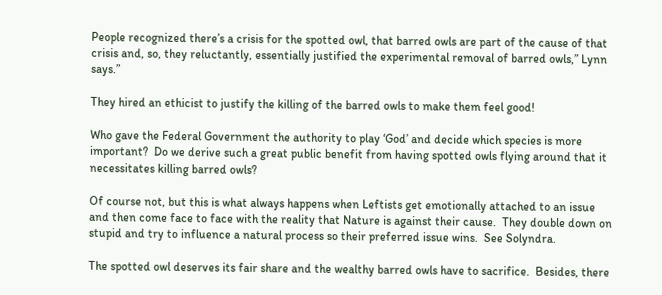People recognized there’s a crisis for the spotted owl, that barred owls are part of the cause of that crisis and, so, they reluctantly, essentially justified the experimental removal of barred owls,” Lynn says.”

They hired an ethicist to justify the killing of the barred owls to make them feel good!

Who gave the Federal Government the authority to play ‘God’ and decide which species is more important?  Do we derive such a great public benefit from having spotted owls flying around that it necessitates killing barred owls?

Of course not, but this is what always happens when Leftists get emotionally attached to an issue and then come face to face with the reality that Nature is against their cause.  They double down on stupid and try to influence a natural process so their preferred issue wins.  See Solyndra.

The spotted owl deserves its fair share and the wealthy barred owls have to sacrifice.  Besides, there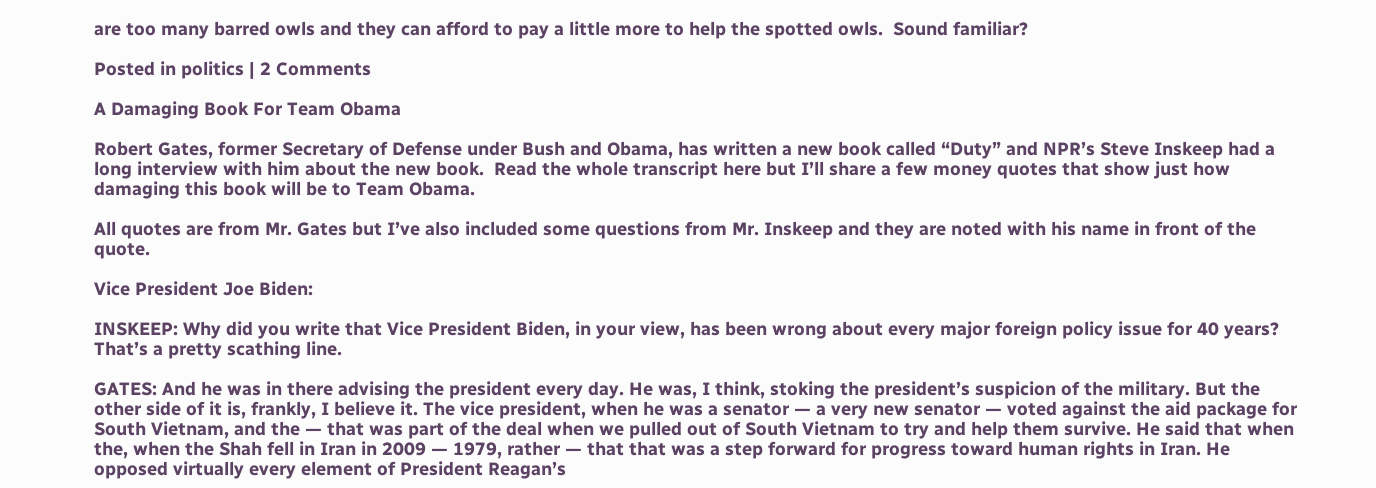are too many barred owls and they can afford to pay a little more to help the spotted owls.  Sound familiar?

Posted in politics | 2 Comments

A Damaging Book For Team Obama

Robert Gates, former Secretary of Defense under Bush and Obama, has written a new book called “Duty” and NPR’s Steve Inskeep had a long interview with him about the new book.  Read the whole transcript here but I’ll share a few money quotes that show just how damaging this book will be to Team Obama.

All quotes are from Mr. Gates but I’ve also included some questions from Mr. Inskeep and they are noted with his name in front of the quote.

Vice President Joe Biden:

INSKEEP: Why did you write that Vice President Biden, in your view, has been wrong about every major foreign policy issue for 40 years? That’s a pretty scathing line.

GATES: And he was in there advising the president every day. He was, I think, stoking the president’s suspicion of the military. But the other side of it is, frankly, I believe it. The vice president, when he was a senator — a very new senator — voted against the aid package for South Vietnam, and the — that was part of the deal when we pulled out of South Vietnam to try and help them survive. He said that when the, when the Shah fell in Iran in 2009 — 1979, rather — that that was a step forward for progress toward human rights in Iran. He opposed virtually every element of President Reagan’s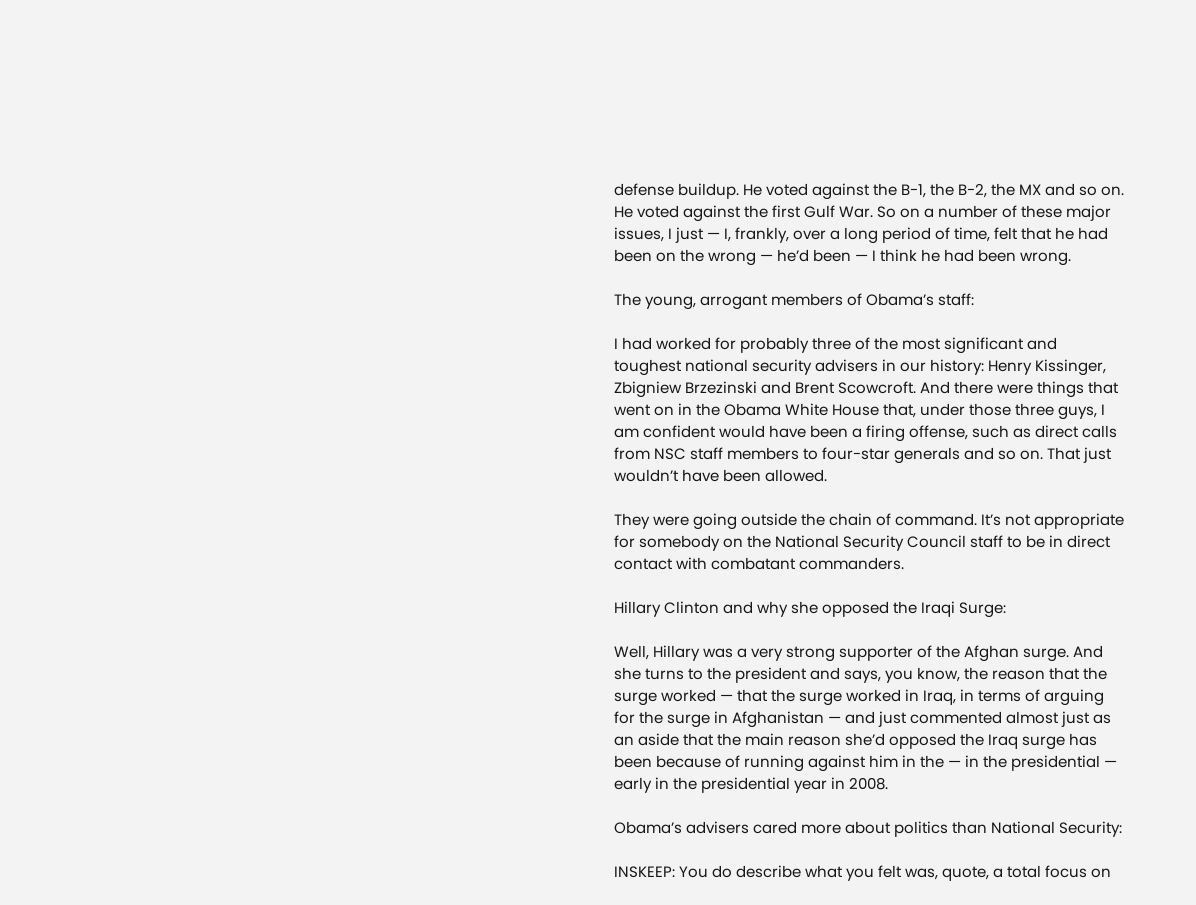defense buildup. He voted against the B-1, the B-2, the MX and so on. He voted against the first Gulf War. So on a number of these major issues, I just — I, frankly, over a long period of time, felt that he had been on the wrong — he’d been — I think he had been wrong.

The young, arrogant members of Obama’s staff:

I had worked for probably three of the most significant and toughest national security advisers in our history: Henry Kissinger, Zbigniew Brzezinski and Brent Scowcroft. And there were things that went on in the Obama White House that, under those three guys, I am confident would have been a firing offense, such as direct calls from NSC staff members to four-star generals and so on. That just wouldn’t have been allowed.

They were going outside the chain of command. It’s not appropriate for somebody on the National Security Council staff to be in direct contact with combatant commanders.

Hillary Clinton and why she opposed the Iraqi Surge:

Well, Hillary was a very strong supporter of the Afghan surge. And she turns to the president and says, you know, the reason that the surge worked — that the surge worked in Iraq, in terms of arguing for the surge in Afghanistan — and just commented almost just as an aside that the main reason she’d opposed the Iraq surge has been because of running against him in the — in the presidential — early in the presidential year in 2008.

Obama’s advisers cared more about politics than National Security:

INSKEEP: You do describe what you felt was, quote, a total focus on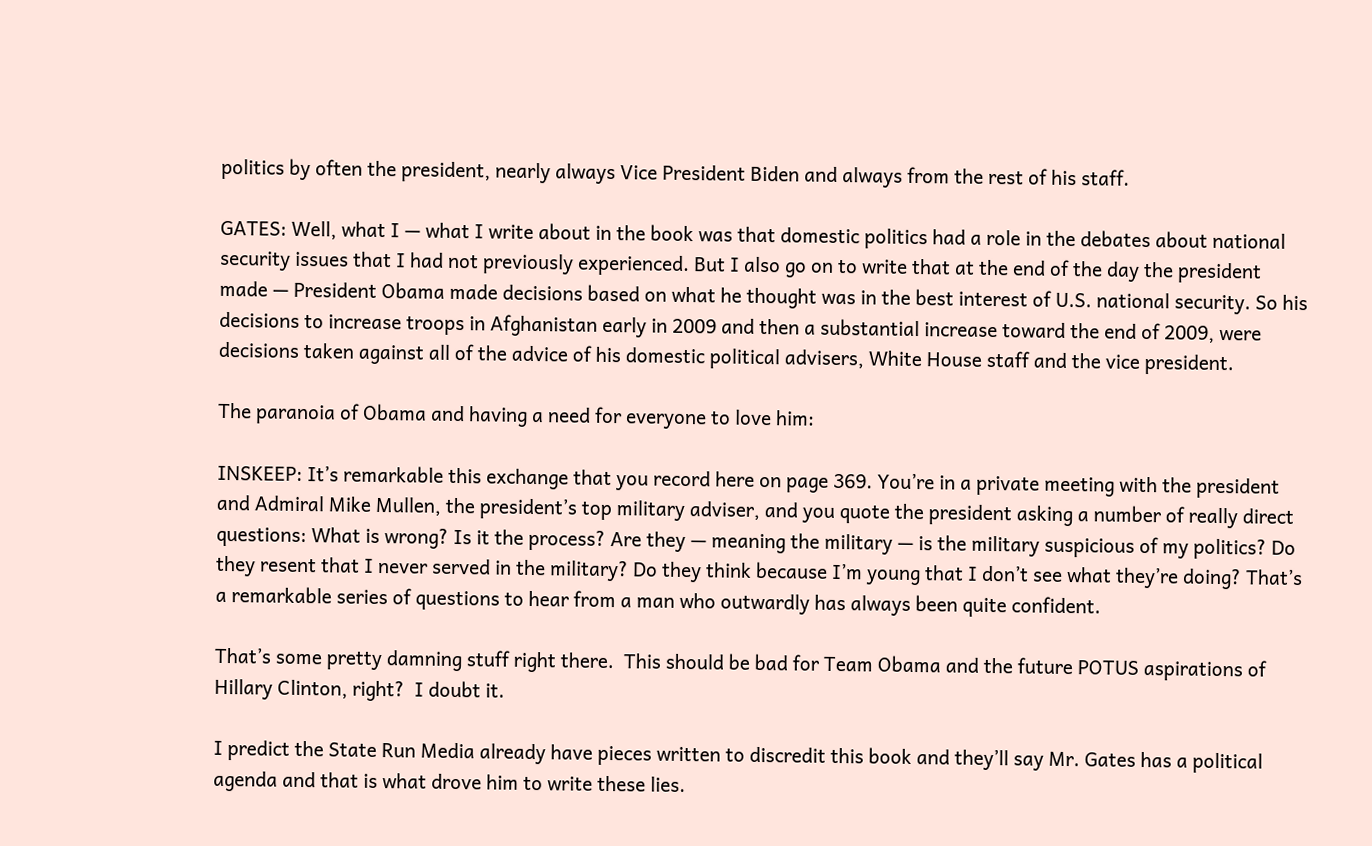politics by often the president, nearly always Vice President Biden and always from the rest of his staff.

GATES: Well, what I — what I write about in the book was that domestic politics had a role in the debates about national security issues that I had not previously experienced. But I also go on to write that at the end of the day the president made — President Obama made decisions based on what he thought was in the best interest of U.S. national security. So his decisions to increase troops in Afghanistan early in 2009 and then a substantial increase toward the end of 2009, were decisions taken against all of the advice of his domestic political advisers, White House staff and the vice president.

The paranoia of Obama and having a need for everyone to love him:

INSKEEP: It’s remarkable this exchange that you record here on page 369. You’re in a private meeting with the president and Admiral Mike Mullen, the president’s top military adviser, and you quote the president asking a number of really direct questions: What is wrong? Is it the process? Are they — meaning the military — is the military suspicious of my politics? Do they resent that I never served in the military? Do they think because I’m young that I don’t see what they’re doing? That’s a remarkable series of questions to hear from a man who outwardly has always been quite confident.

That’s some pretty damning stuff right there.  This should be bad for Team Obama and the future POTUS aspirations of Hillary Clinton, right?  I doubt it.

I predict the State Run Media already have pieces written to discredit this book and they’ll say Mr. Gates has a political agenda and that is what drove him to write these lies.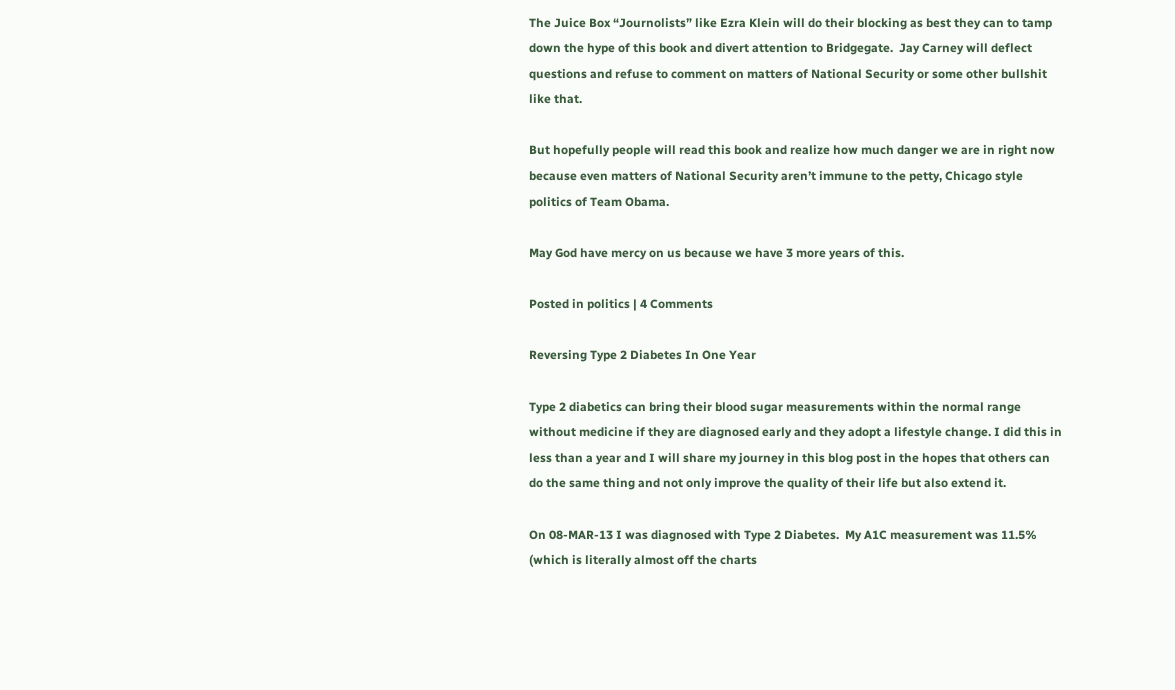The Juice Box “Journolists” like Ezra Klein will do their blocking as best they can to tamp down the hype of this book and divert attention to Bridgegate.  Jay Carney will deflect questions and refuse to comment on matters of National Security or some other bullshit like that.

But hopefully people will read this book and realize how much danger we are in right now because even matters of National Security aren’t immune to the petty, Chicago style politics of Team Obama.

May God have mercy on us because we have 3 more years of this.

Posted in politics | 4 Comments

Reversing Type 2 Diabetes In One Year

Type 2 diabetics can bring their blood sugar measurements within the normal range without medicine if they are diagnosed early and they adopt a lifestyle change. I did this in less than a year and I will share my journey in this blog post in the hopes that others can do the same thing and not only improve the quality of their life but also extend it.

On 08-MAR-13 I was diagnosed with Type 2 Diabetes.  My A1C measurement was 11.5% (which is literally almost off the charts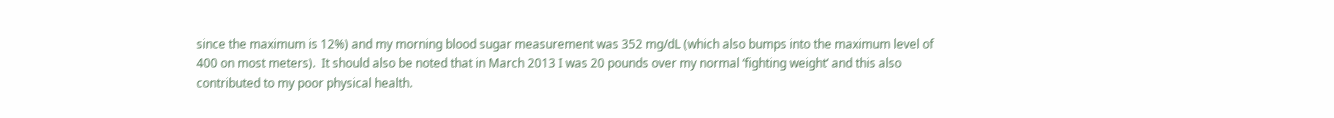since the maximum is 12%) and my morning blood sugar measurement was 352 mg/dL (which also bumps into the maximum level of 400 on most meters).  It should also be noted that in March 2013 I was 20 pounds over my normal ‘fighting weight’ and this also contributed to my poor physical health.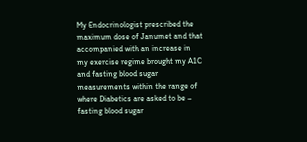My Endocrinologist prescribed the maximum dose of Janumet and that accompanied with an increase in my exercise regime brought my A1C and fasting blood sugar measurements within the range of where Diabetics are asked to be – fasting blood sugar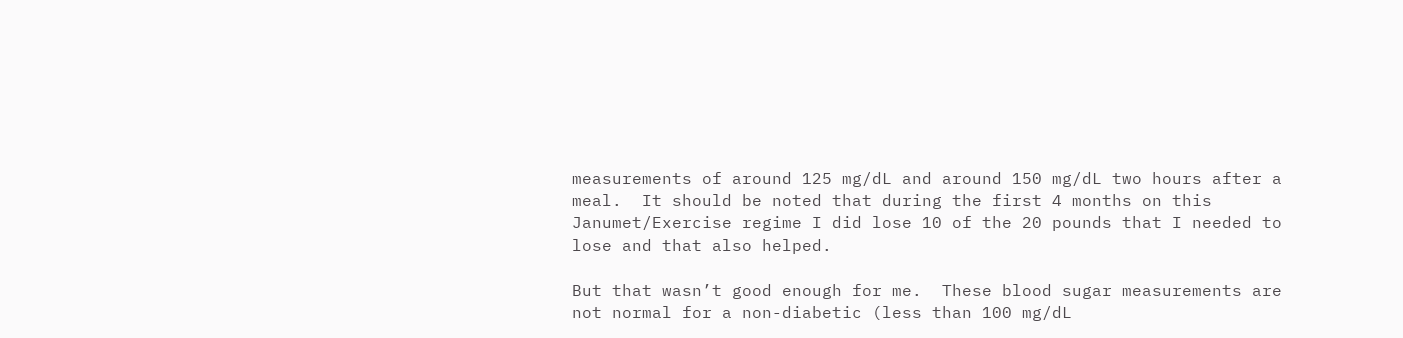measurements of around 125 mg/dL and around 150 mg/dL two hours after a meal.  It should be noted that during the first 4 months on this Janumet/Exercise regime I did lose 10 of the 20 pounds that I needed to lose and that also helped.

But that wasn’t good enough for me.  These blood sugar measurements are not normal for a non-diabetic (less than 100 mg/dL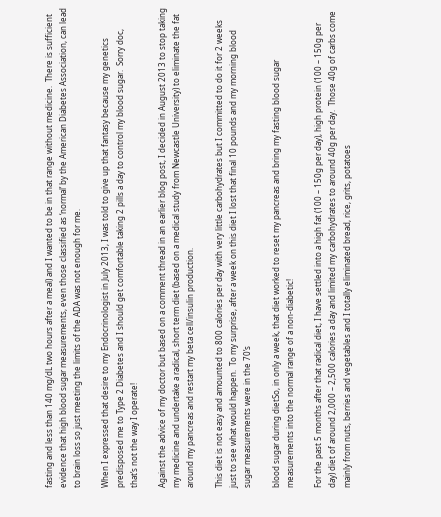fasting and less than 140 mg/dL two hours after a meal) and I wanted to be in that range without medicine.  There is sufficient evidence that high blood sugar measurements, even those classified as ‘normal’ by the American Diabetes Association, can lead to brain loss so just meeting the limits of the ADA was not enough for me.

When I expressed that desire to my Endocrinologist in July 2013, I was told to give up that fantasy because my genetics predisposed me to Type 2 Diabetes and I should get comfortable taking 2 pills a day to control my blood sugar.  Sorry doc, that’s not the way I operate!

Against the advice of my doctor but based on a comment thread in an earlier blog post, I decided in August 2013 to stop taking my medicine and undertake a radical, short term diet (based on a medical study from Newcastle University) to eliminate the fat around my pancreas and restart my beta cell/insulin production.

This diet is not easy and amounted to 800 calories per day with very little carbohydrates but I committed to do it for 2 weeks just to see what would happen.  To my surprise, after a week on this diet I lost that final 10 pounds and my morning blood sugar measurements were in the 70’s

blood sugar during dietSo, in only a week, that diet worked to reset my pancreas and bring my fasting blood sugar measurements into the normal range of a non-diabetic!

For the past 5 months after that radical diet, I have settled into a high fat (100 – 150g per day), high protein (100 – 150g per day) diet of around 2,000 – 2,500 calories a day and limited my carbohydrates to around 40g per day.  Those 40g of carbs come mainly from nuts, berries and vegetables and I totally eliminated bread, rice, grits, potatoes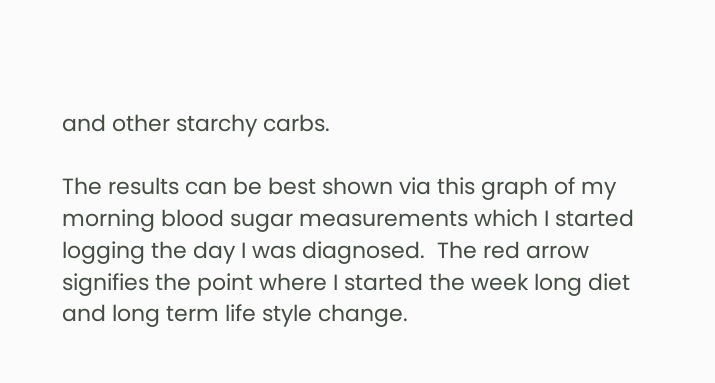and other starchy carbs.

The results can be best shown via this graph of my morning blood sugar measurements which I started logging the day I was diagnosed.  The red arrow signifies the point where I started the week long diet and long term life style change.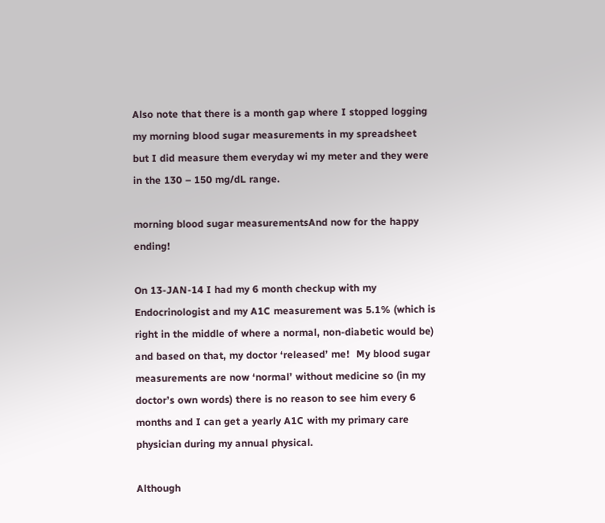Also note that there is a month gap where I stopped logging my morning blood sugar measurements in my spreadsheet but I did measure them everyday wi my meter and they were in the 130 – 150 mg/dL range.

morning blood sugar measurementsAnd now for the happy ending!

On 13-JAN-14 I had my 6 month checkup with my Endocrinologist and my A1C measurement was 5.1% (which is right in the middle of where a normal, non-diabetic would be) and based on that, my doctor ‘released’ me!  My blood sugar measurements are now ‘normal’ without medicine so (in my doctor’s own words) there is no reason to see him every 6 months and I can get a yearly A1C with my primary care physician during my annual physical.

Although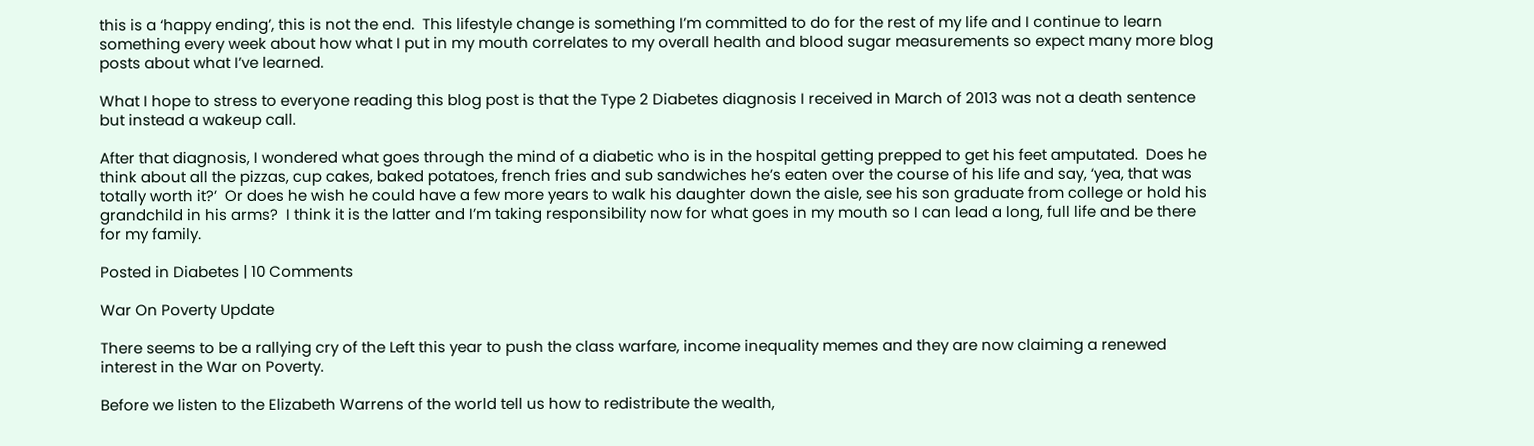this is a ‘happy ending’, this is not the end.  This lifestyle change is something I’m committed to do for the rest of my life and I continue to learn something every week about how what I put in my mouth correlates to my overall health and blood sugar measurements so expect many more blog posts about what I’ve learned.

What I hope to stress to everyone reading this blog post is that the Type 2 Diabetes diagnosis I received in March of 2013 was not a death sentence but instead a wakeup call.

After that diagnosis, I wondered what goes through the mind of a diabetic who is in the hospital getting prepped to get his feet amputated.  Does he think about all the pizzas, cup cakes, baked potatoes, french fries and sub sandwiches he’s eaten over the course of his life and say, ‘yea, that was totally worth it?’  Or does he wish he could have a few more years to walk his daughter down the aisle, see his son graduate from college or hold his grandchild in his arms?  I think it is the latter and I’m taking responsibility now for what goes in my mouth so I can lead a long, full life and be there for my family.

Posted in Diabetes | 10 Comments

War On Poverty Update

There seems to be a rallying cry of the Left this year to push the class warfare, income inequality memes and they are now claiming a renewed interest in the War on Poverty.

Before we listen to the Elizabeth Warrens of the world tell us how to redistribute the wealth,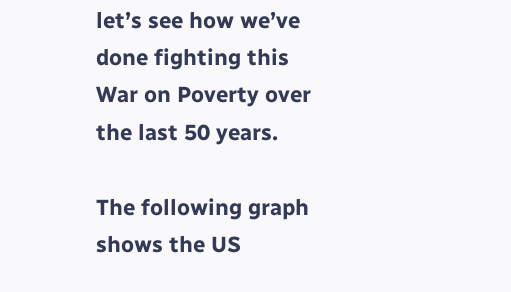let’s see how we’ve done fighting this War on Poverty over the last 50 years.

The following graph shows the US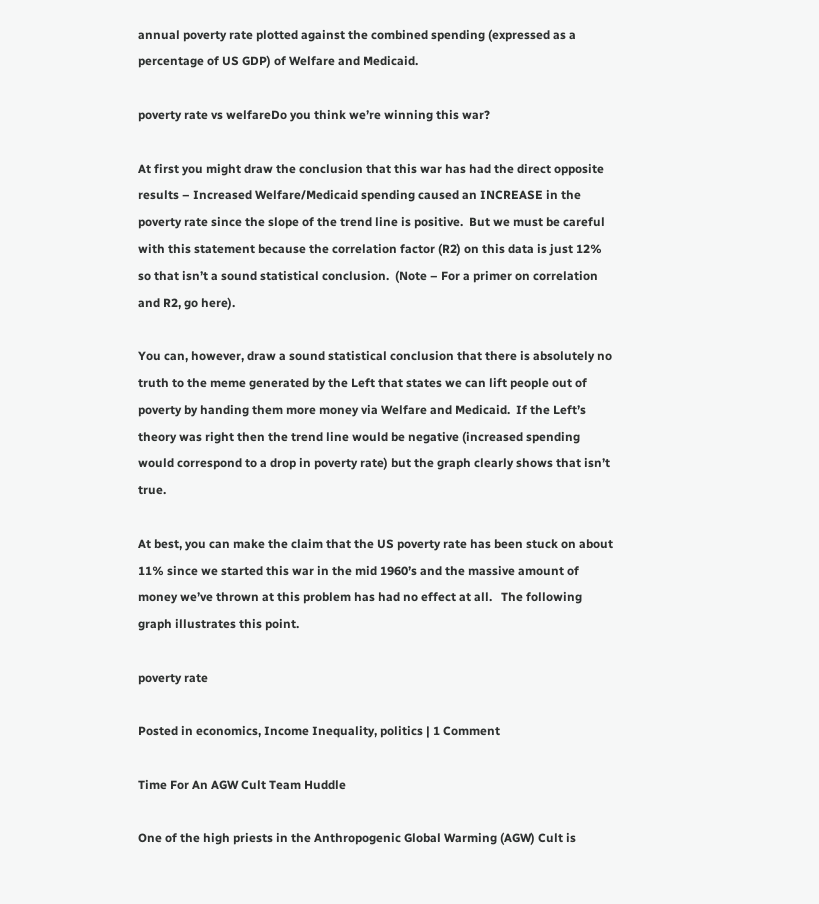annual poverty rate plotted against the combined spending (expressed as a percentage of US GDP) of Welfare and Medicaid.

poverty rate vs welfareDo you think we’re winning this war?

At first you might draw the conclusion that this war has had the direct opposite results – Increased Welfare/Medicaid spending caused an INCREASE in the poverty rate since the slope of the trend line is positive.  But we must be careful with this statement because the correlation factor (R2) on this data is just 12% so that isn’t a sound statistical conclusion.  (Note – For a primer on correlation and R2, go here).

You can, however, draw a sound statistical conclusion that there is absolutely no truth to the meme generated by the Left that states we can lift people out of poverty by handing them more money via Welfare and Medicaid.  If the Left’s theory was right then the trend line would be negative (increased spending would correspond to a drop in poverty rate) but the graph clearly shows that isn’t true.

At best, you can make the claim that the US poverty rate has been stuck on about 11% since we started this war in the mid 1960’s and the massive amount of money we’ve thrown at this problem has had no effect at all.   The following graph illustrates this point.

poverty rate

Posted in economics, Income Inequality, politics | 1 Comment

Time For An AGW Cult Team Huddle

One of the high priests in the Anthropogenic Global Warming (AGW) Cult is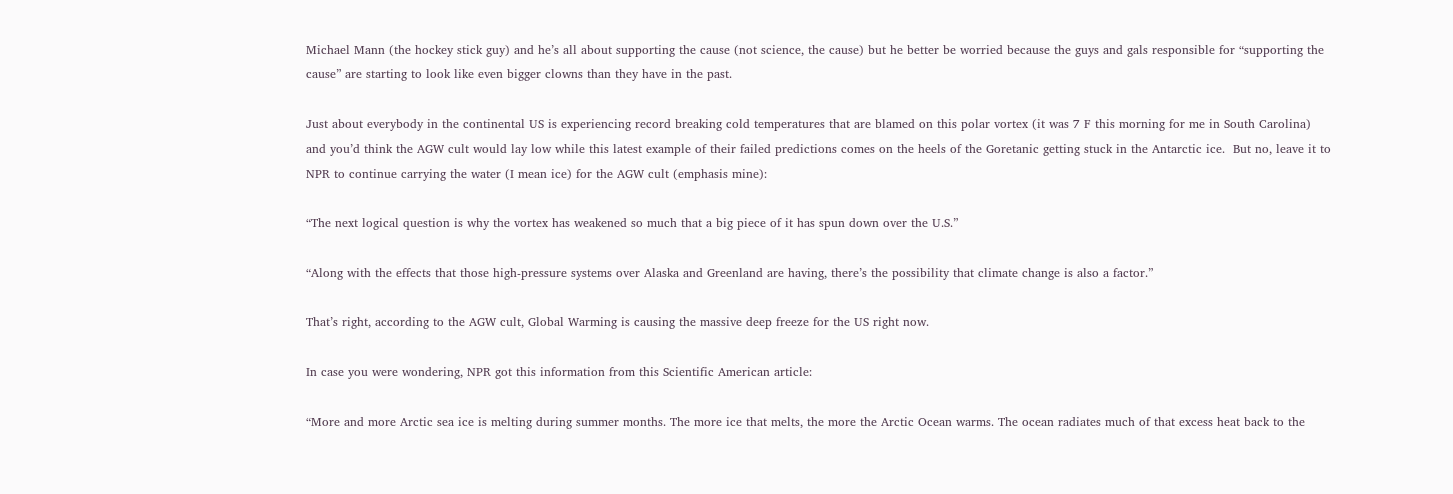Michael Mann (the hockey stick guy) and he’s all about supporting the cause (not science, the cause) but he better be worried because the guys and gals responsible for “supporting the cause” are starting to look like even bigger clowns than they have in the past.

Just about everybody in the continental US is experiencing record breaking cold temperatures that are blamed on this polar vortex (it was 7 F this morning for me in South Carolina) and you’d think the AGW cult would lay low while this latest example of their failed predictions comes on the heels of the Goretanic getting stuck in the Antarctic ice.  But no, leave it to NPR to continue carrying the water (I mean ice) for the AGW cult (emphasis mine):

“The next logical question is why the vortex has weakened so much that a big piece of it has spun down over the U.S.”

“Along with the effects that those high-pressure systems over Alaska and Greenland are having, there’s the possibility that climate change is also a factor.”

That’s right, according to the AGW cult, Global Warming is causing the massive deep freeze for the US right now.

In case you were wondering, NPR got this information from this Scientific American article:

“More and more Arctic sea ice is melting during summer months. The more ice that melts, the more the Arctic Ocean warms. The ocean radiates much of that excess heat back to the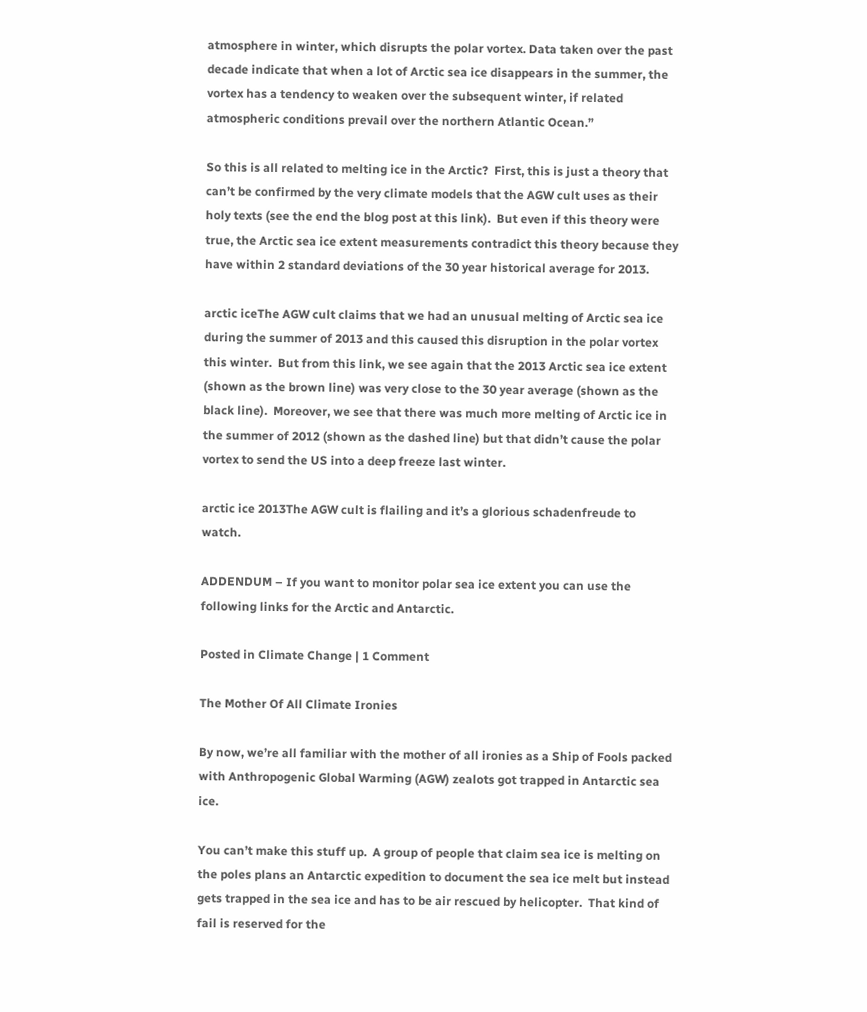atmosphere in winter, which disrupts the polar vortex. Data taken over the past decade indicate that when a lot of Arctic sea ice disappears in the summer, the vortex has a tendency to weaken over the subsequent winter, if related atmospheric conditions prevail over the northern Atlantic Ocean.”

So this is all related to melting ice in the Arctic?  First, this is just a theory that can’t be confirmed by the very climate models that the AGW cult uses as their holy texts (see the end the blog post at this link).  But even if this theory were true, the Arctic sea ice extent measurements contradict this theory because they have within 2 standard deviations of the 30 year historical average for 2013.

arctic iceThe AGW cult claims that we had an unusual melting of Arctic sea ice during the summer of 2013 and this caused this disruption in the polar vortex this winter.  But from this link, we see again that the 2013 Arctic sea ice extent (shown as the brown line) was very close to the 30 year average (shown as the black line).  Moreover, we see that there was much more melting of Arctic ice in the summer of 2012 (shown as the dashed line) but that didn’t cause the polar vortex to send the US into a deep freeze last winter.

arctic ice 2013The AGW cult is flailing and it’s a glorious schadenfreude to watch.

ADDENDUM – If you want to monitor polar sea ice extent you can use the following links for the Arctic and Antarctic.

Posted in Climate Change | 1 Comment

The Mother Of All Climate Ironies

By now, we’re all familiar with the mother of all ironies as a Ship of Fools packed with Anthropogenic Global Warming (AGW) zealots got trapped in Antarctic sea ice.

You can’t make this stuff up.  A group of people that claim sea ice is melting on the poles plans an Antarctic expedition to document the sea ice melt but instead gets trapped in the sea ice and has to be air rescued by helicopter.  That kind of fail is reserved for the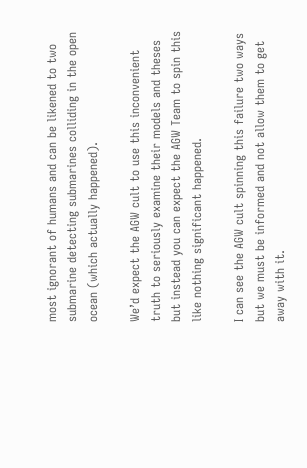most ignorant of humans and can be likened to two submarine detecting submarines colliding in the open ocean (which actually happened).

We’d expect the AGW cult to use this inconvenient truth to seriously examine their models and theses but instead you can expect the AGW Team to spin this like nothing significant happened.

I can see the AGW cult spinning this failure two ways but we must be informed and not allow them to get away with it.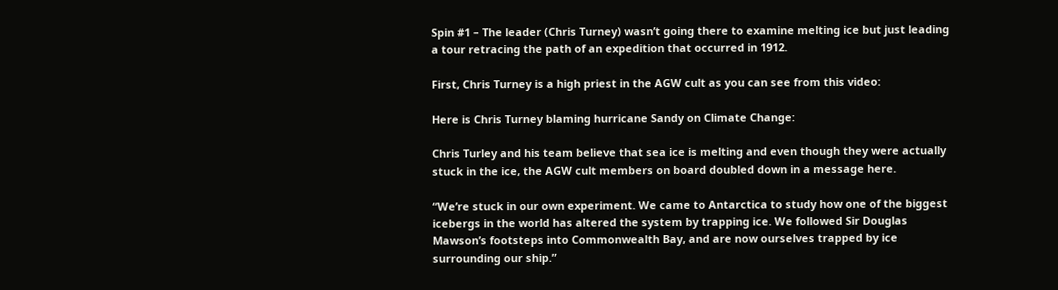Spin #1 – The leader (Chris Turney) wasn’t going there to examine melting ice but just leading a tour retracing the path of an expedition that occurred in 1912.

First, Chris Turney is a high priest in the AGW cult as you can see from this video:

Here is Chris Turney blaming hurricane Sandy on Climate Change:

Chris Turley and his team believe that sea ice is melting and even though they were actually stuck in the ice, the AGW cult members on board doubled down in a message here.

“We’re stuck in our own experiment. We came to Antarctica to study how one of the biggest icebergs in the world has altered the system by trapping ice. We followed Sir Douglas Mawson’s footsteps into Commonwealth Bay, and are now ourselves trapped by ice surrounding our ship.”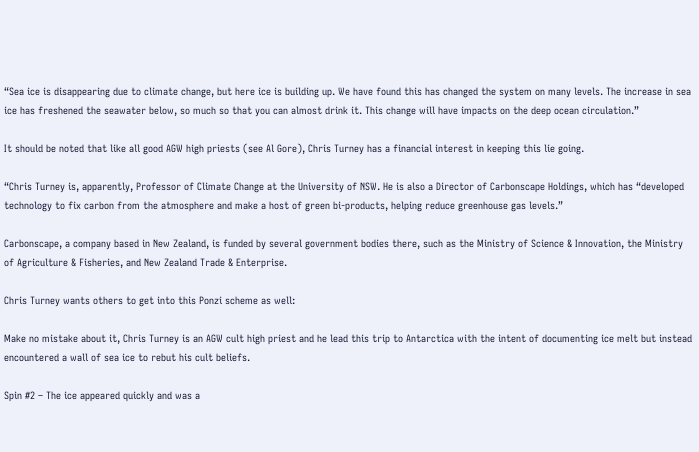“Sea ice is disappearing due to climate change, but here ice is building up. We have found this has changed the system on many levels. The increase in sea ice has freshened the seawater below, so much so that you can almost drink it. This change will have impacts on the deep ocean circulation.”

It should be noted that like all good AGW high priests (see Al Gore), Chris Turney has a financial interest in keeping this lie going.

“Chris Turney is, apparently, Professor of Climate Change at the University of NSW. He is also a Director of Carbonscape Holdings, which has “developed technology to fix carbon from the atmosphere and make a host of green bi-products, helping reduce greenhouse gas levels.”

Carbonscape, a company based in New Zealand, is funded by several government bodies there, such as the Ministry of Science & Innovation, the Ministry of Agriculture & Fisheries, and New Zealand Trade & Enterprise.

Chris Turney wants others to get into this Ponzi scheme as well:

Make no mistake about it, Chris Turney is an AGW cult high priest and he lead this trip to Antarctica with the intent of documenting ice melt but instead encountered a wall of sea ice to rebut his cult beliefs.

Spin #2 – The ice appeared quickly and was a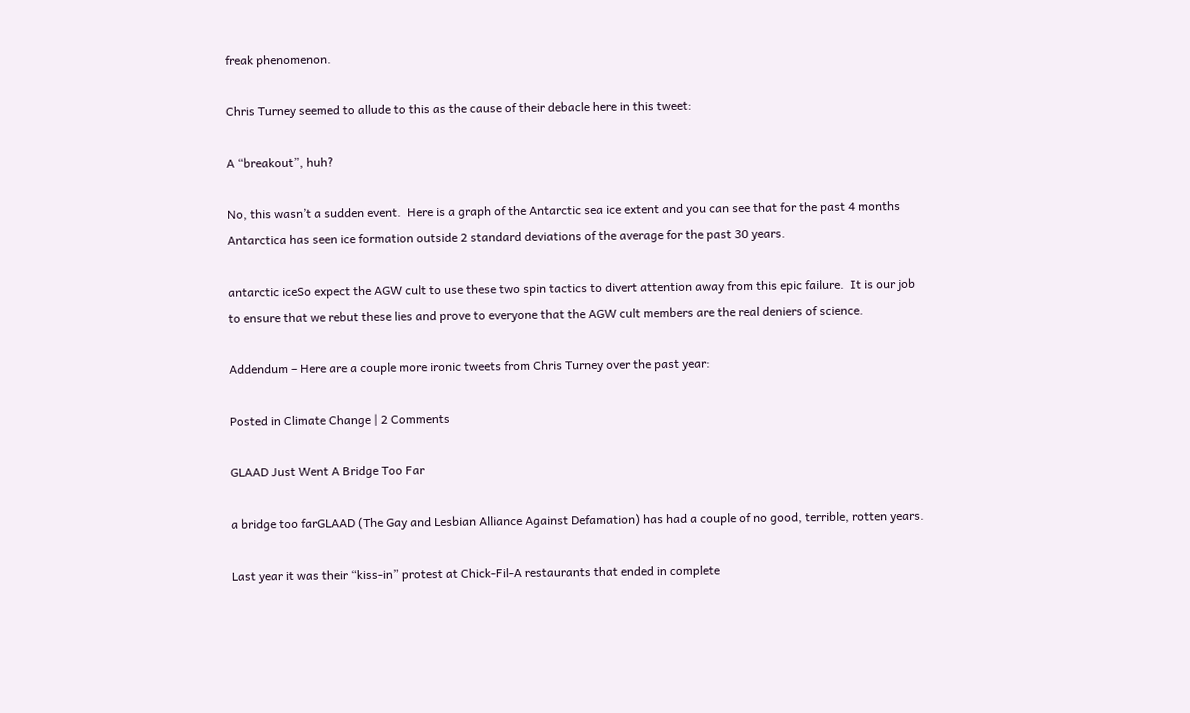freak phenomenon.

Chris Turney seemed to allude to this as the cause of their debacle here in this tweet:

A “breakout”, huh?

No, this wasn’t a sudden event.  Here is a graph of the Antarctic sea ice extent and you can see that for the past 4 months Antarctica has seen ice formation outside 2 standard deviations of the average for the past 30 years.

antarctic iceSo expect the AGW cult to use these two spin tactics to divert attention away from this epic failure.  It is our job to ensure that we rebut these lies and prove to everyone that the AGW cult members are the real deniers of science.

Addendum – Here are a couple more ironic tweets from Chris Turney over the past year:

Posted in Climate Change | 2 Comments

GLAAD Just Went A Bridge Too Far

a bridge too farGLAAD (The Gay and Lesbian Alliance Against Defamation) has had a couple of no good, terrible, rotten years.

Last year it was their “kiss-in” protest at Chick-Fil-A restaurants that ended in complete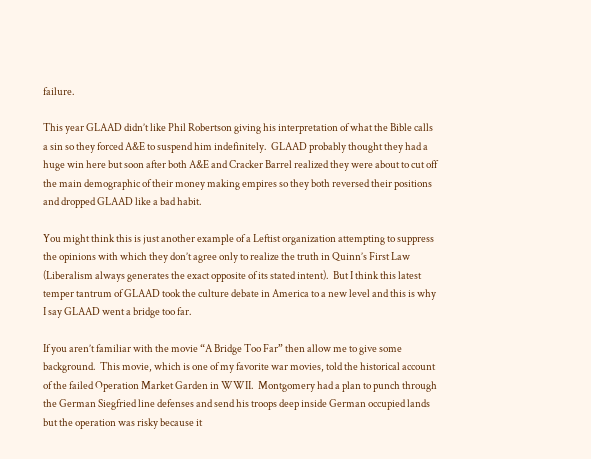failure.

This year GLAAD didn’t like Phil Robertson giving his interpretation of what the Bible calls a sin so they forced A&E to suspend him indefinitely.  GLAAD probably thought they had a huge win here but soon after both A&E and Cracker Barrel realized they were about to cut off the main demographic of their money making empires so they both reversed their positions and dropped GLAAD like a bad habit.

You might think this is just another example of a Leftist organization attempting to suppress the opinions with which they don’t agree only to realize the truth in Quinn’s First Law (Liberalism always generates the exact opposite of its stated intent).  But I think this latest temper tantrum of GLAAD took the culture debate in America to a new level and this is why I say GLAAD went a bridge too far.

If you aren’t familiar with the movie “A Bridge Too Far” then allow me to give some background.  This movie, which is one of my favorite war movies, told the historical account of the failed Operation Market Garden in WWII.  Montgomery had a plan to punch through the German Siegfried line defenses and send his troops deep inside German occupied lands but the operation was risky because it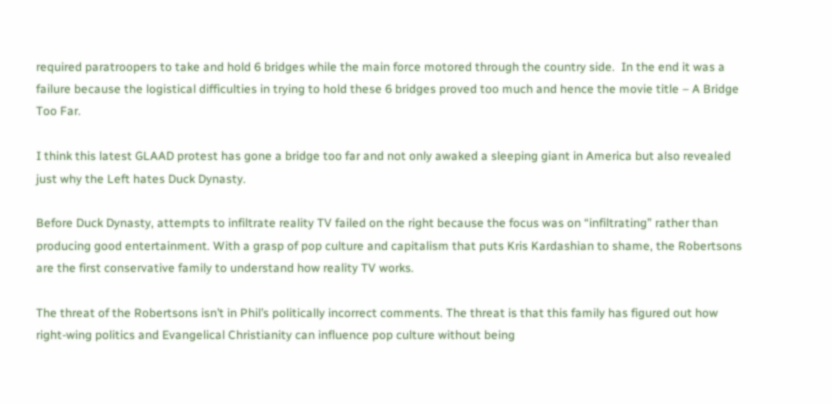required paratroopers to take and hold 6 bridges while the main force motored through the country side.  In the end it was a failure because the logistical difficulties in trying to hold these 6 bridges proved too much and hence the movie title – A Bridge Too Far.

I think this latest GLAAD protest has gone a bridge too far and not only awaked a sleeping giant in America but also revealed just why the Left hates Duck Dynasty.

Before Duck Dynasty, attempts to infiltrate reality TV failed on the right because the focus was on “infiltrating” rather than producing good entertainment. With a grasp of pop culture and capitalism that puts Kris Kardashian to shame, the Robertsons are the first conservative family to understand how reality TV works.

The threat of the Robertsons isn’t in Phil’s politically incorrect comments. The threat is that this family has figured out how right-wing politics and Evangelical Christianity can influence pop culture without being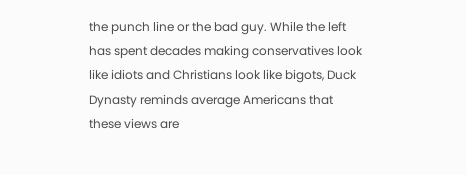the punch line or the bad guy. While the left has spent decades making conservatives look like idiots and Christians look like bigots, Duck Dynasty reminds average Americans that these views are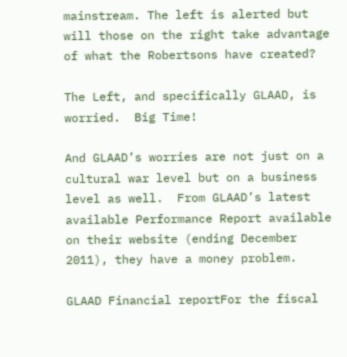mainstream. The left is alerted but will those on the right take advantage of what the Robertsons have created?

The Left, and specifically GLAAD, is worried.  Big Time!

And GLAAD’s worries are not just on a cultural war level but on a business level as well.  From GLAAD’s latest available Performance Report available on their website (ending December 2011), they have a money problem.

GLAAD Financial reportFor the fiscal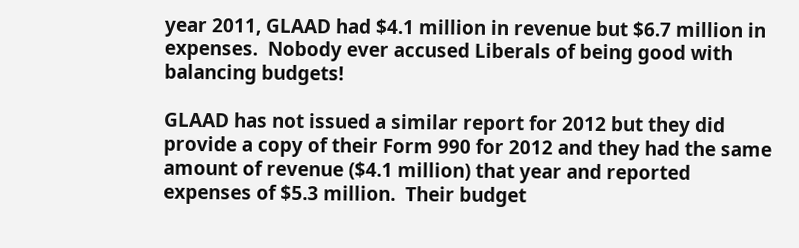year 2011, GLAAD had $4.1 million in revenue but $6.7 million in expenses.  Nobody ever accused Liberals of being good with balancing budgets!

GLAAD has not issued a similar report for 2012 but they did provide a copy of their Form 990 for 2012 and they had the same amount of revenue ($4.1 million) that year and reported expenses of $5.3 million.  Their budget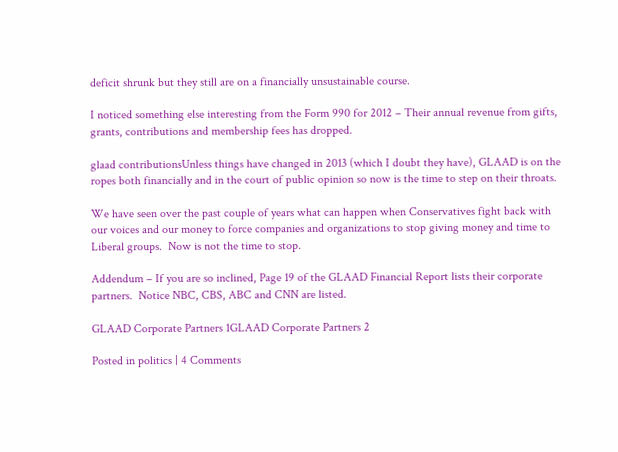deficit shrunk but they still are on a financially unsustainable course.

I noticed something else interesting from the Form 990 for 2012 – Their annual revenue from gifts, grants, contributions and membership fees has dropped.

glaad contributionsUnless things have changed in 2013 (which I doubt they have), GLAAD is on the ropes both financially and in the court of public opinion so now is the time to step on their throats.

We have seen over the past couple of years what can happen when Conservatives fight back with our voices and our money to force companies and organizations to stop giving money and time to Liberal groups.  Now is not the time to stop.

Addendum – If you are so inclined, Page 19 of the GLAAD Financial Report lists their corporate partners.  Notice NBC, CBS, ABC and CNN are listed.

GLAAD Corporate Partners 1GLAAD Corporate Partners 2

Posted in politics | 4 Comments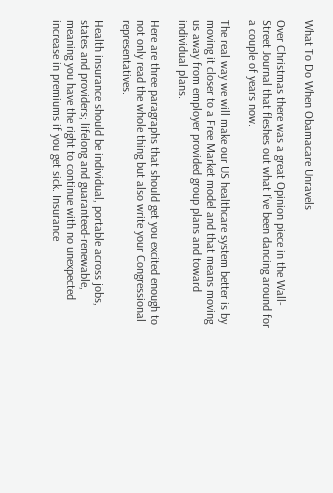What To Do When Obamacare Unravels

Over Christmas there was a great Opinion piece in the Wall-Street Journal that fleshes out what I’ve been dancing around for a couple of years now.

The real way we will make our US healthcare system better is by moving it closer to a Free Market model and that means moving us away from employer provided group plans and toward individual plans.

Here are three paragraphs that should get you excited enough to not only read the whole thing but also write your Congressional representatives.

Health insurance should be individual, portable across jobs, states and providers; lifelong and guaranteed-renewable, meaning you have the right to continue with no unexpected increase in premiums if you get sick. Insurance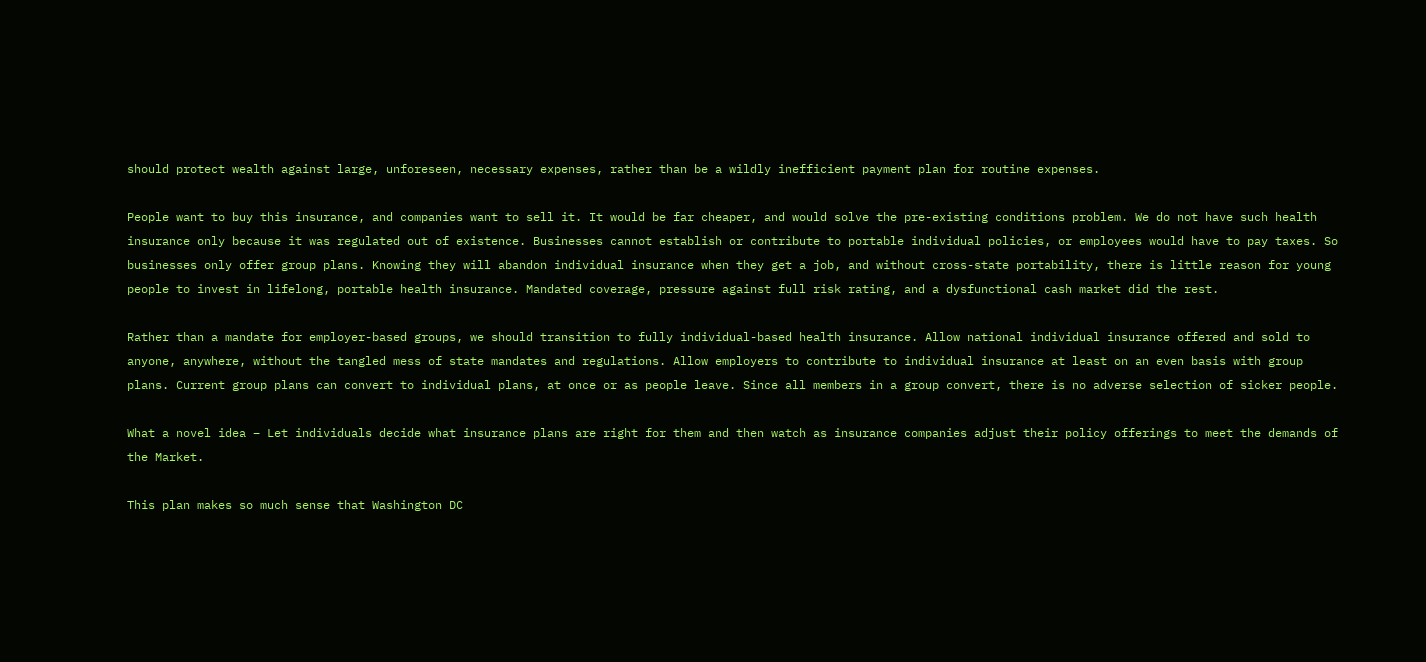should protect wealth against large, unforeseen, necessary expenses, rather than be a wildly inefficient payment plan for routine expenses.

People want to buy this insurance, and companies want to sell it. It would be far cheaper, and would solve the pre-existing conditions problem. We do not have such health insurance only because it was regulated out of existence. Businesses cannot establish or contribute to portable individual policies, or employees would have to pay taxes. So businesses only offer group plans. Knowing they will abandon individual insurance when they get a job, and without cross-state portability, there is little reason for young people to invest in lifelong, portable health insurance. Mandated coverage, pressure against full risk rating, and a dysfunctional cash market did the rest.

Rather than a mandate for employer-based groups, we should transition to fully individual-based health insurance. Allow national individual insurance offered and sold to anyone, anywhere, without the tangled mess of state mandates and regulations. Allow employers to contribute to individual insurance at least on an even basis with group plans. Current group plans can convert to individual plans, at once or as people leave. Since all members in a group convert, there is no adverse selection of sicker people.

What a novel idea – Let individuals decide what insurance plans are right for them and then watch as insurance companies adjust their policy offerings to meet the demands of the Market.

This plan makes so much sense that Washington DC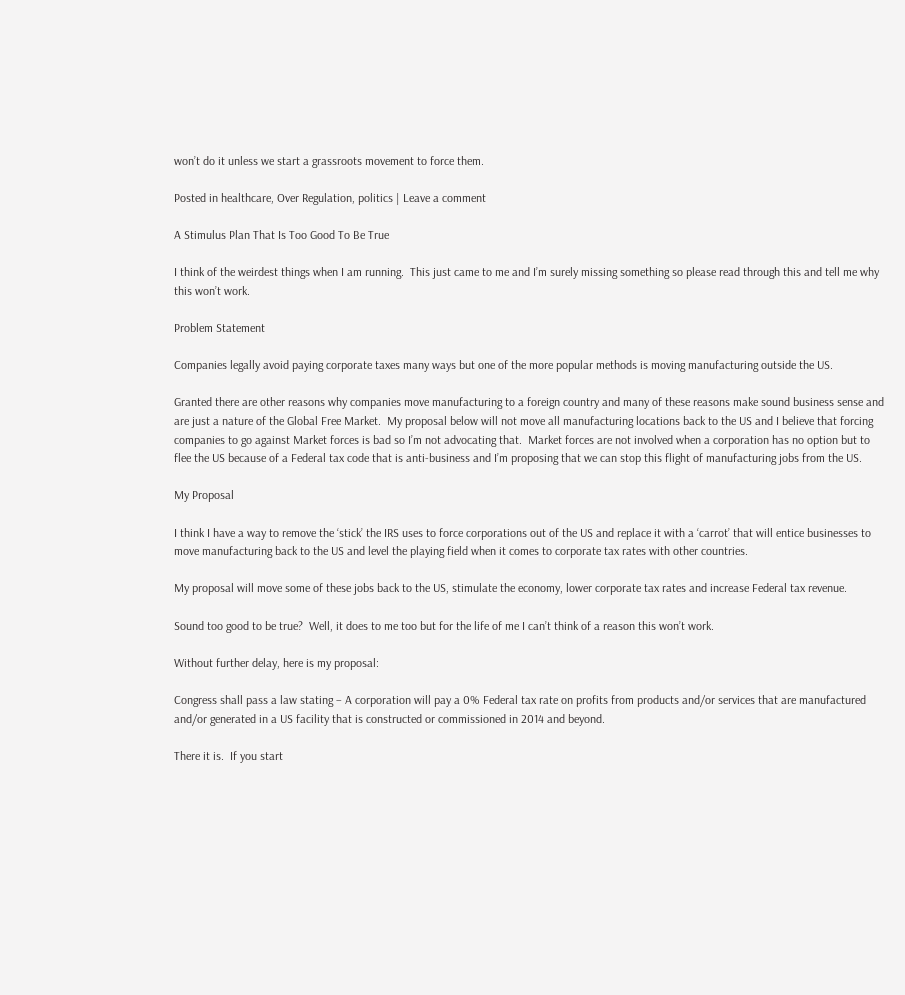won’t do it unless we start a grassroots movement to force them.

Posted in healthcare, Over Regulation, politics | Leave a comment

A Stimulus Plan That Is Too Good To Be True

I think of the weirdest things when I am running.  This just came to me and I’m surely missing something so please read through this and tell me why this won’t work.

Problem Statement

Companies legally avoid paying corporate taxes many ways but one of the more popular methods is moving manufacturing outside the US.

Granted there are other reasons why companies move manufacturing to a foreign country and many of these reasons make sound business sense and are just a nature of the Global Free Market.  My proposal below will not move all manufacturing locations back to the US and I believe that forcing companies to go against Market forces is bad so I’m not advocating that.  Market forces are not involved when a corporation has no option but to flee the US because of a Federal tax code that is anti-business and I’m proposing that we can stop this flight of manufacturing jobs from the US.

My Proposal

I think I have a way to remove the ‘stick’ the IRS uses to force corporations out of the US and replace it with a ‘carrot’ that will entice businesses to move manufacturing back to the US and level the playing field when it comes to corporate tax rates with other countries.

My proposal will move some of these jobs back to the US, stimulate the economy, lower corporate tax rates and increase Federal tax revenue.

Sound too good to be true?  Well, it does to me too but for the life of me I can’t think of a reason this won’t work.

Without further delay, here is my proposal:

Congress shall pass a law stating – A corporation will pay a 0% Federal tax rate on profits from products and/or services that are manufactured and/or generated in a US facility that is constructed or commissioned in 2014 and beyond.

There it is.  If you start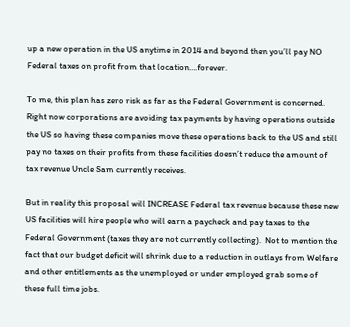up a new operation in the US anytime in 2014 and beyond then you’ll pay NO Federal taxes on profit from that location….forever.

To me, this plan has zero risk as far as the Federal Government is concerned.  Right now corporations are avoiding tax payments by having operations outside the US so having these companies move these operations back to the US and still pay no taxes on their profits from these facilities doesn’t reduce the amount of tax revenue Uncle Sam currently receives.

But in reality this proposal will INCREASE Federal tax revenue because these new US facilities will hire people who will earn a paycheck and pay taxes to the Federal Government (taxes they are not currently collecting).  Not to mention the fact that our budget deficit will shrink due to a reduction in outlays from Welfare and other entitlements as the unemployed or under employed grab some of these full time jobs.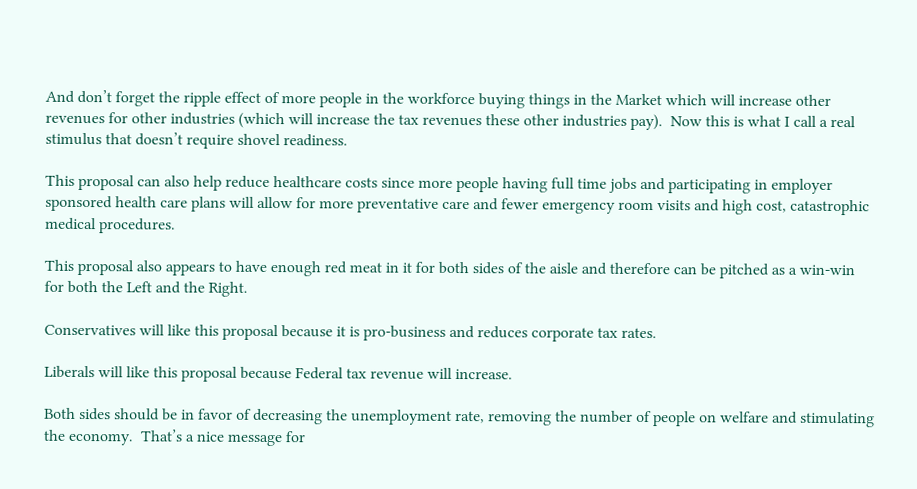And don’t forget the ripple effect of more people in the workforce buying things in the Market which will increase other revenues for other industries (which will increase the tax revenues these other industries pay).  Now this is what I call a real stimulus that doesn’t require shovel readiness.

This proposal can also help reduce healthcare costs since more people having full time jobs and participating in employer sponsored health care plans will allow for more preventative care and fewer emergency room visits and high cost, catastrophic medical procedures.

This proposal also appears to have enough red meat in it for both sides of the aisle and therefore can be pitched as a win-win for both the Left and the Right.

Conservatives will like this proposal because it is pro-business and reduces corporate tax rates.

Liberals will like this proposal because Federal tax revenue will increase.

Both sides should be in favor of decreasing the unemployment rate, removing the number of people on welfare and stimulating the economy.  That’s a nice message for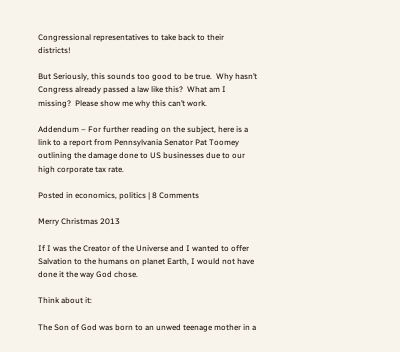Congressional representatives to take back to their districts!

But Seriously, this sounds too good to be true.  Why hasn’t Congress already passed a law like this?  What am I missing?  Please show me why this can’t work.

Addendum – For further reading on the subject, here is a link to a report from Pennsylvania Senator Pat Toomey outlining the damage done to US businesses due to our high corporate tax rate.

Posted in economics, politics | 8 Comments

Merry Christmas 2013

If I was the Creator of the Universe and I wanted to offer Salvation to the humans on planet Earth, I would not have done it the way God chose.

Think about it:

The Son of God was born to an unwed teenage mother in a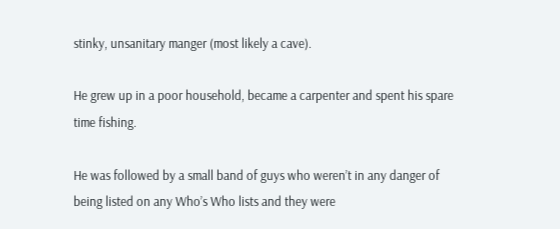stinky, unsanitary manger (most likely a cave).

He grew up in a poor household, became a carpenter and spent his spare time fishing.

He was followed by a small band of guys who weren’t in any danger of being listed on any Who’s Who lists and they were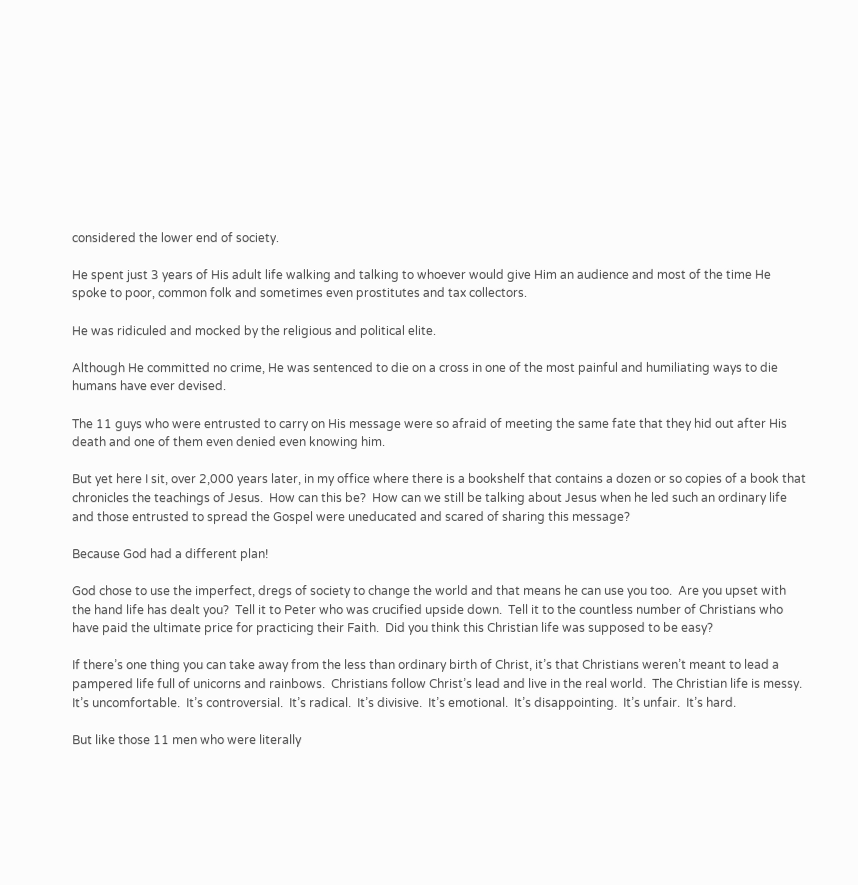considered the lower end of society.

He spent just 3 years of His adult life walking and talking to whoever would give Him an audience and most of the time He spoke to poor, common folk and sometimes even prostitutes and tax collectors.

He was ridiculed and mocked by the religious and political elite.

Although He committed no crime, He was sentenced to die on a cross in one of the most painful and humiliating ways to die humans have ever devised.

The 11 guys who were entrusted to carry on His message were so afraid of meeting the same fate that they hid out after His death and one of them even denied even knowing him.

But yet here I sit, over 2,000 years later, in my office where there is a bookshelf that contains a dozen or so copies of a book that chronicles the teachings of Jesus.  How can this be?  How can we still be talking about Jesus when he led such an ordinary life and those entrusted to spread the Gospel were uneducated and scared of sharing this message?

Because God had a different plan!

God chose to use the imperfect, dregs of society to change the world and that means he can use you too.  Are you upset with the hand life has dealt you?  Tell it to Peter who was crucified upside down.  Tell it to the countless number of Christians who have paid the ultimate price for practicing their Faith.  Did you think this Christian life was supposed to be easy?

If there’s one thing you can take away from the less than ordinary birth of Christ, it’s that Christians weren’t meant to lead a pampered life full of unicorns and rainbows.  Christians follow Christ’s lead and live in the real world.  The Christian life is messy.  It’s uncomfortable.  It’s controversial.  It’s radical.  It’s divisive.  It’s emotional.  It’s disappointing.  It’s unfair.  It’s hard.

But like those 11 men who were literally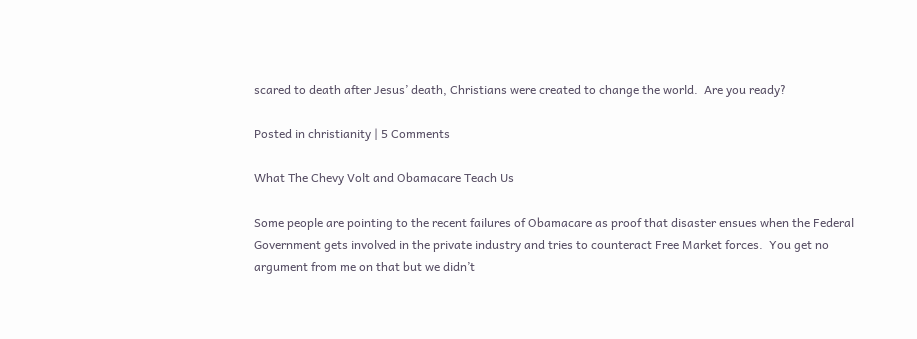scared to death after Jesus’ death, Christians were created to change the world.  Are you ready?

Posted in christianity | 5 Comments

What The Chevy Volt and Obamacare Teach Us

Some people are pointing to the recent failures of Obamacare as proof that disaster ensues when the Federal Government gets involved in the private industry and tries to counteract Free Market forces.  You get no argument from me on that but we didn’t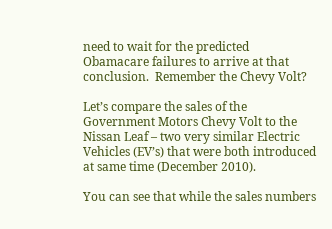need to wait for the predicted Obamacare failures to arrive at that conclusion.  Remember the Chevy Volt?

Let’s compare the sales of the Government Motors Chevy Volt to the Nissan Leaf – two very similar Electric Vehicles (EV’s) that were both introduced at same time (December 2010).

You can see that while the sales numbers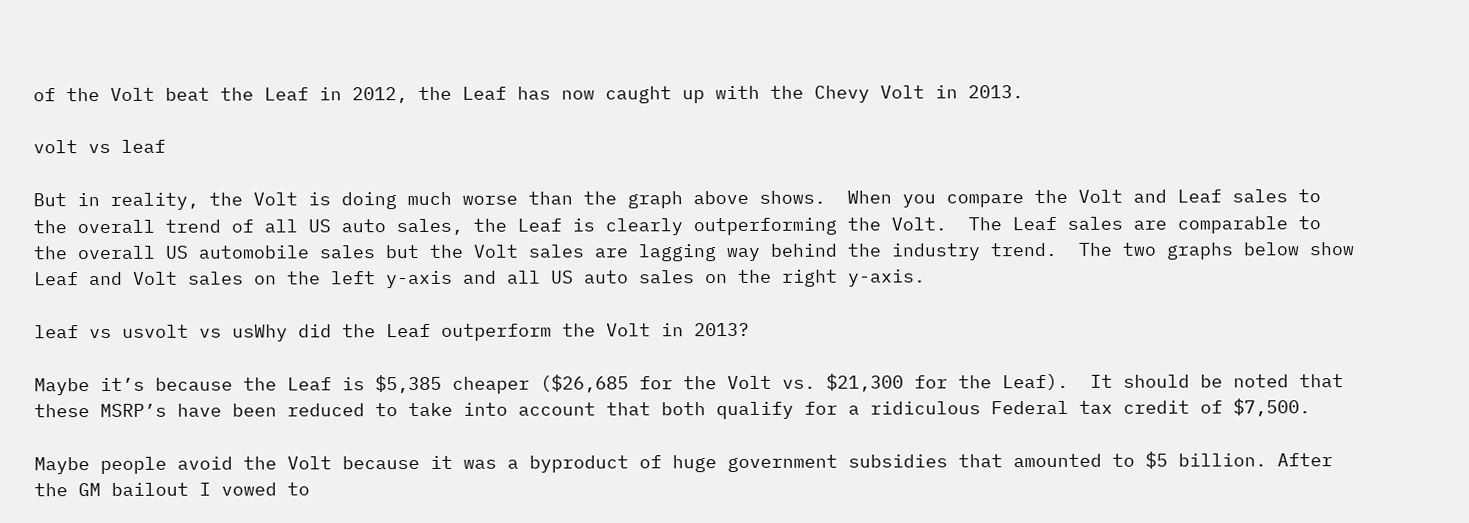of the Volt beat the Leaf in 2012, the Leaf has now caught up with the Chevy Volt in 2013.

volt vs leaf

But in reality, the Volt is doing much worse than the graph above shows.  When you compare the Volt and Leaf sales to the overall trend of all US auto sales, the Leaf is clearly outperforming the Volt.  The Leaf sales are comparable to the overall US automobile sales but the Volt sales are lagging way behind the industry trend.  The two graphs below show Leaf and Volt sales on the left y-axis and all US auto sales on the right y-axis.

leaf vs usvolt vs usWhy did the Leaf outperform the Volt in 2013?

Maybe it’s because the Leaf is $5,385 cheaper ($26,685 for the Volt vs. $21,300 for the Leaf).  It should be noted that these MSRP’s have been reduced to take into account that both qualify for a ridiculous Federal tax credit of $7,500.

Maybe people avoid the Volt because it was a byproduct of huge government subsidies that amounted to $5 billion. After the GM bailout I vowed to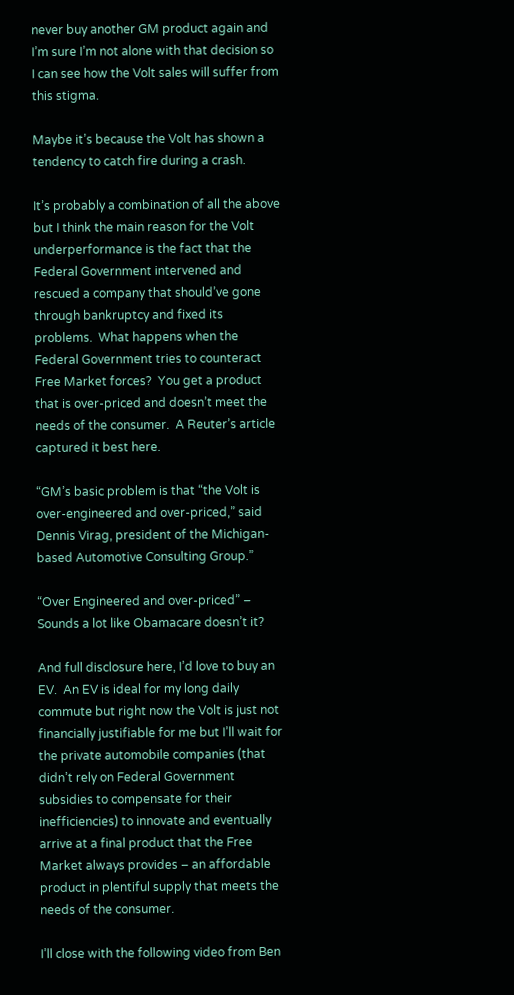never buy another GM product again and I’m sure I’m not alone with that decision so I can see how the Volt sales will suffer from this stigma.

Maybe it’s because the Volt has shown a tendency to catch fire during a crash.

It’s probably a combination of all the above but I think the main reason for the Volt underperformance is the fact that the Federal Government intervened and rescued a company that should’ve gone through bankruptcy and fixed its problems.  What happens when the Federal Government tries to counteract Free Market forces?  You get a product that is over-priced and doesn’t meet the needs of the consumer.  A Reuter’s article captured it best here.

“GM’s basic problem is that “the Volt is over-engineered and over-priced,” said Dennis Virag, president of the Michigan-based Automotive Consulting Group.”

“Over Engineered and over-priced” – Sounds a lot like Obamacare doesn’t it?

And full disclosure here, I’d love to buy an EV.  An EV is ideal for my long daily commute but right now the Volt is just not financially justifiable for me but I’ll wait for the private automobile companies (that didn’t rely on Federal Government subsidies to compensate for their inefficiencies) to innovate and eventually arrive at a final product that the Free Market always provides – an affordable product in plentiful supply that meets the needs of the consumer.

I’ll close with the following video from Ben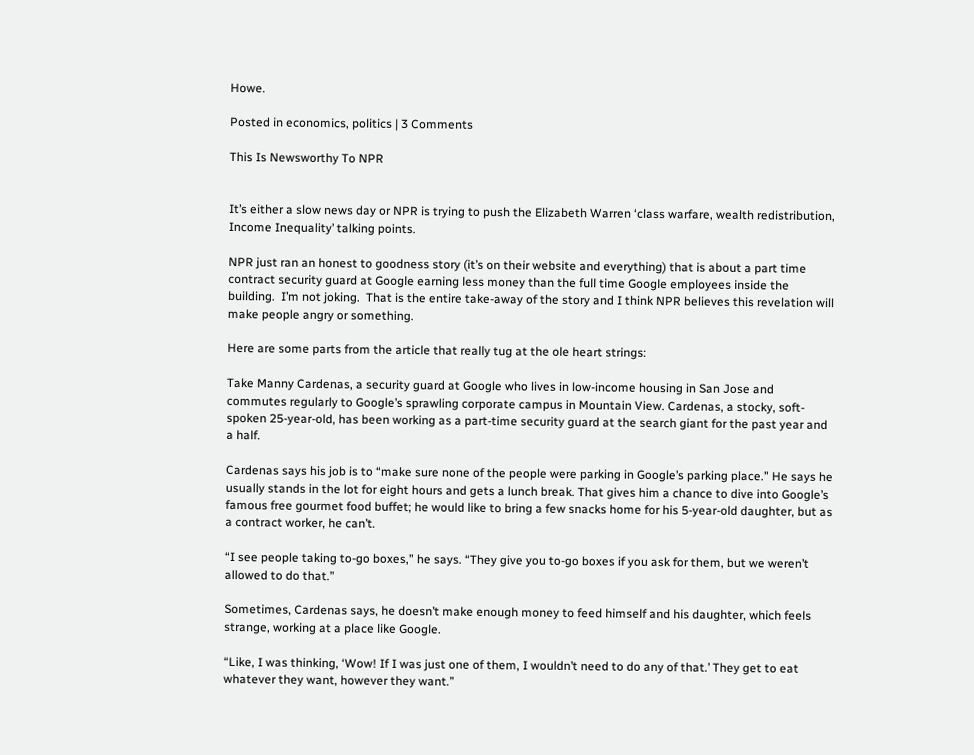Howe.

Posted in economics, politics | 3 Comments

This Is Newsworthy To NPR


It’s either a slow news day or NPR is trying to push the Elizabeth Warren ‘class warfare, wealth redistribution, Income Inequality’ talking points.

NPR just ran an honest to goodness story (it’s on their website and everything) that is about a part time contract security guard at Google earning less money than the full time Google employees inside the building.  I’m not joking.  That is the entire take-away of the story and I think NPR believes this revelation will make people angry or something.

Here are some parts from the article that really tug at the ole heart strings:

Take Manny Cardenas, a security guard at Google who lives in low-income housing in San Jose and commutes regularly to Google’s sprawling corporate campus in Mountain View. Cardenas, a stocky, soft-spoken 25-year-old, has been working as a part-time security guard at the search giant for the past year and a half.

Cardenas says his job is to “make sure none of the people were parking in Google’s parking place.” He says he usually stands in the lot for eight hours and gets a lunch break. That gives him a chance to dive into Google’s famous free gourmet food buffet; he would like to bring a few snacks home for his 5-year-old daughter, but as a contract worker, he can’t.

“I see people taking to-go boxes,” he says. “They give you to-go boxes if you ask for them, but we weren’t allowed to do that.”

Sometimes, Cardenas says, he doesn’t make enough money to feed himself and his daughter, which feels strange, working at a place like Google.

“Like, I was thinking, ‘Wow! If I was just one of them, I wouldn’t need to do any of that.’ They get to eat whatever they want, however they want.”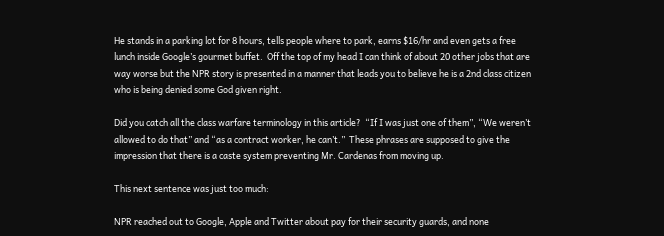He stands in a parking lot for 8 hours, tells people where to park, earns $16/hr and even gets a free lunch inside Google’s gourmet buffet.  Off the top of my head I can think of about 20 other jobs that are way worse but the NPR story is presented in a manner that leads you to believe he is a 2nd class citizen who is being denied some God given right.

Did you catch all the class warfare terminology in this article?  “If I was just one of them”, “We weren’t allowed to do that” and “as a contract worker, he can’t.”  These phrases are supposed to give the impression that there is a caste system preventing Mr. Cardenas from moving up.

This next sentence was just too much:

NPR reached out to Google, Apple and Twitter about pay for their security guards, and none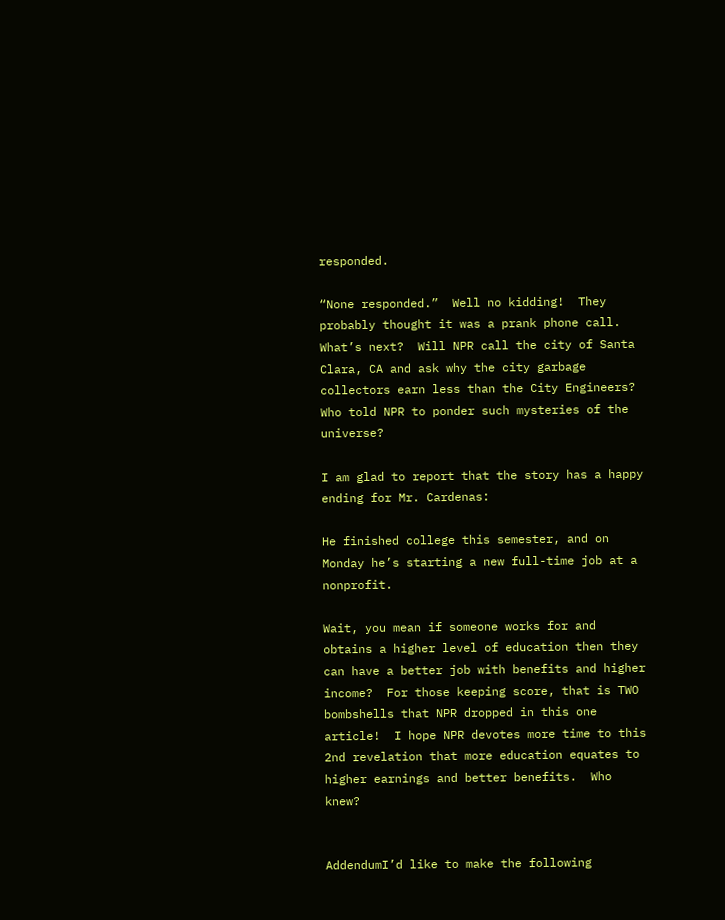responded.

“None responded.”  Well no kidding!  They probably thought it was a prank phone call.  What’s next?  Will NPR call the city of Santa Clara, CA and ask why the city garbage collectors earn less than the City Engineers?  Who told NPR to ponder such mysteries of the universe?

I am glad to report that the story has a happy ending for Mr. Cardenas:

He finished college this semester, and on Monday he’s starting a new full-time job at a nonprofit.

Wait, you mean if someone works for and obtains a higher level of education then they can have a better job with benefits and higher income?  For those keeping score, that is TWO bombshells that NPR dropped in this one article!  I hope NPR devotes more time to this 2nd revelation that more education equates to higher earnings and better benefits.  Who knew?


AddendumI’d like to make the following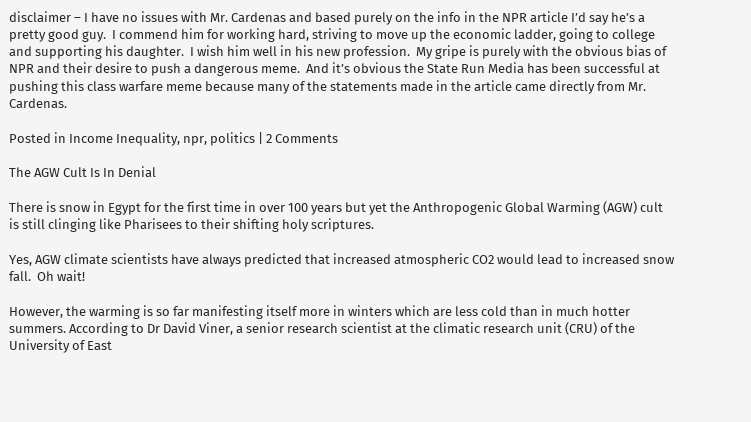disclaimer – I have no issues with Mr. Cardenas and based purely on the info in the NPR article I’d say he’s a pretty good guy.  I commend him for working hard, striving to move up the economic ladder, going to college and supporting his daughter.  I wish him well in his new profession.  My gripe is purely with the obvious bias of NPR and their desire to push a dangerous meme.  And it’s obvious the State Run Media has been successful at pushing this class warfare meme because many of the statements made in the article came directly from Mr. Cardenas.

Posted in Income Inequality, npr, politics | 2 Comments

The AGW Cult Is In Denial

There is snow in Egypt for the first time in over 100 years but yet the Anthropogenic Global Warming (AGW) cult is still clinging like Pharisees to their shifting holy scriptures.

Yes, AGW climate scientists have always predicted that increased atmospheric CO2 would lead to increased snow fall.  Oh wait!

However, the warming is so far manifesting itself more in winters which are less cold than in much hotter summers. According to Dr David Viner, a senior research scientist at the climatic research unit (CRU) of the University of East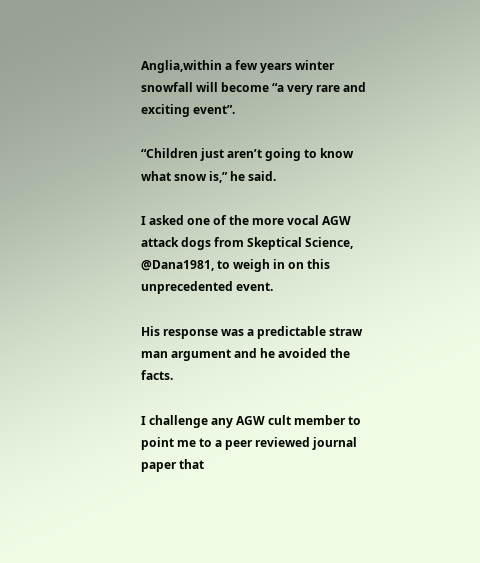Anglia,within a few years winter snowfall will become “a very rare and exciting event”.

“Children just aren’t going to know what snow is,” he said.

I asked one of the more vocal AGW attack dogs from Skeptical Science, @Dana1981, to weigh in on this unprecedented event.

His response was a predictable straw man argument and he avoided the facts.

I challenge any AGW cult member to point me to a peer reviewed journal paper that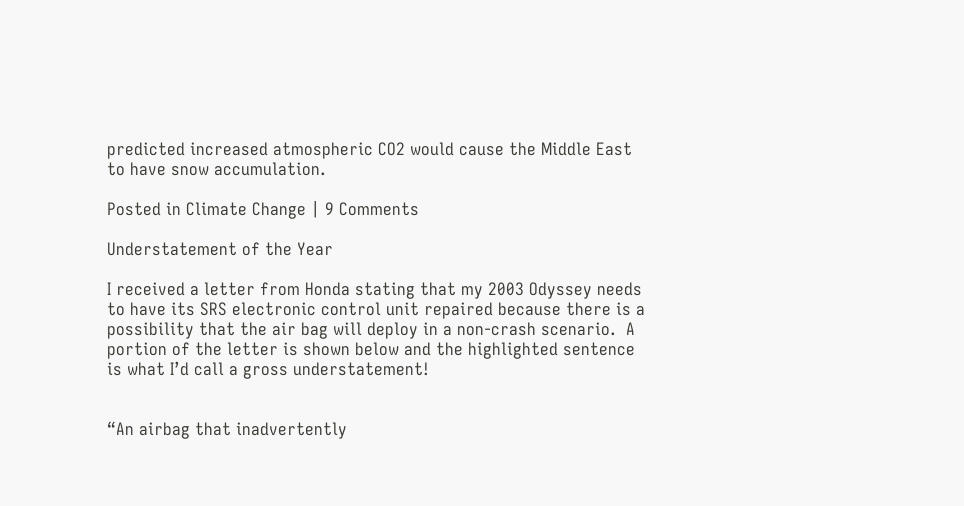predicted increased atmospheric CO2 would cause the Middle East to have snow accumulation.

Posted in Climate Change | 9 Comments

Understatement of the Year

I received a letter from Honda stating that my 2003 Odyssey needs to have its SRS electronic control unit repaired because there is a possibility that the air bag will deploy in a non-crash scenario.  A portion of the letter is shown below and the highlighted sentence is what I’d call a gross understatement!


“An airbag that inadvertently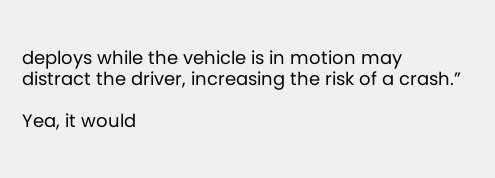deploys while the vehicle is in motion may distract the driver, increasing the risk of a crash.”

Yea, it would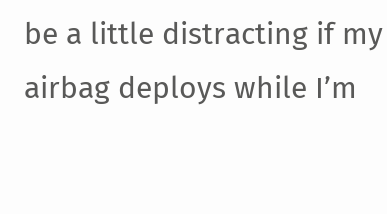be a little distracting if my airbag deploys while I’m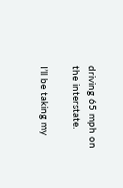driving 65 mph on the interstate.

I’ll be taking my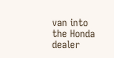van into the Honda dealer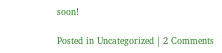soon!

Posted in Uncategorized | 2 Comments